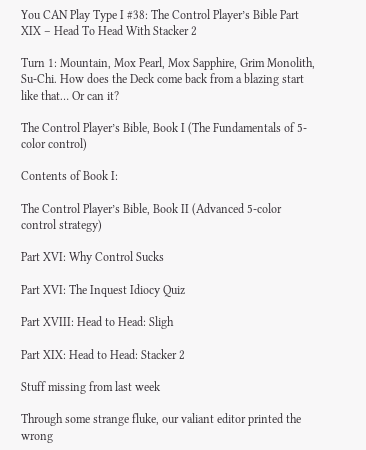You CAN Play Type I #38: The Control Player’s Bible Part XIX – Head To Head With Stacker 2

Turn 1: Mountain, Mox Pearl, Mox Sapphire, Grim Monolith, Su-Chi. How does the Deck come back from a blazing start like that… Or can it?

The Control Player’s Bible, Book I (The Fundamentals of 5-color control)

Contents of Book I:

The Control Player’s Bible, Book II (Advanced 5-color control strategy)

Part XVI: Why Control Sucks

Part XVI: The Inquest Idiocy Quiz

Part XVIII: Head to Head: Sligh

Part XIX: Head to Head: Stacker 2

Stuff missing from last week

Through some strange fluke, our valiant editor printed the wrong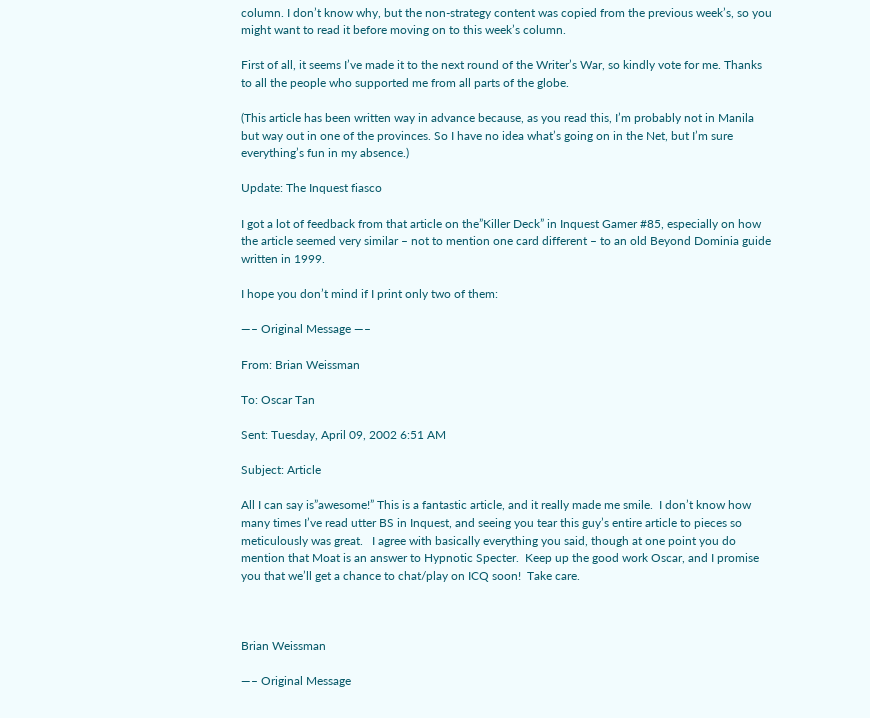column. I don’t know why, but the non-strategy content was copied from the previous week’s, so you might want to read it before moving on to this week’s column.

First of all, it seems I’ve made it to the next round of the Writer’s War, so kindly vote for me. Thanks to all the people who supported me from all parts of the globe.

(This article has been written way in advance because, as you read this, I’m probably not in Manila but way out in one of the provinces. So I have no idea what’s going on in the Net, but I’m sure everything’s fun in my absence.)

Update: The Inquest fiasco

I got a lot of feedback from that article on the”Killer Deck” in Inquest Gamer #85, especially on how the article seemed very similar – not to mention one card different – to an old Beyond Dominia guide written in 1999.

I hope you don’t mind if I print only two of them:

—– Original Message —–

From: Brian Weissman

To: Oscar Tan

Sent: Tuesday, April 09, 2002 6:51 AM

Subject: Article

All I can say is”awesome!” This is a fantastic article, and it really made me smile.  I don’t know how many times I’ve read utter BS in Inquest, and seeing you tear this guy’s entire article to pieces so meticulously was great.   I agree with basically everything you said, though at one point you do mention that Moat is an answer to Hypnotic Specter.  Keep up the good work Oscar, and I promise you that we’ll get a chance to chat/play on ICQ soon!  Take care.



Brian Weissman

—– Original Message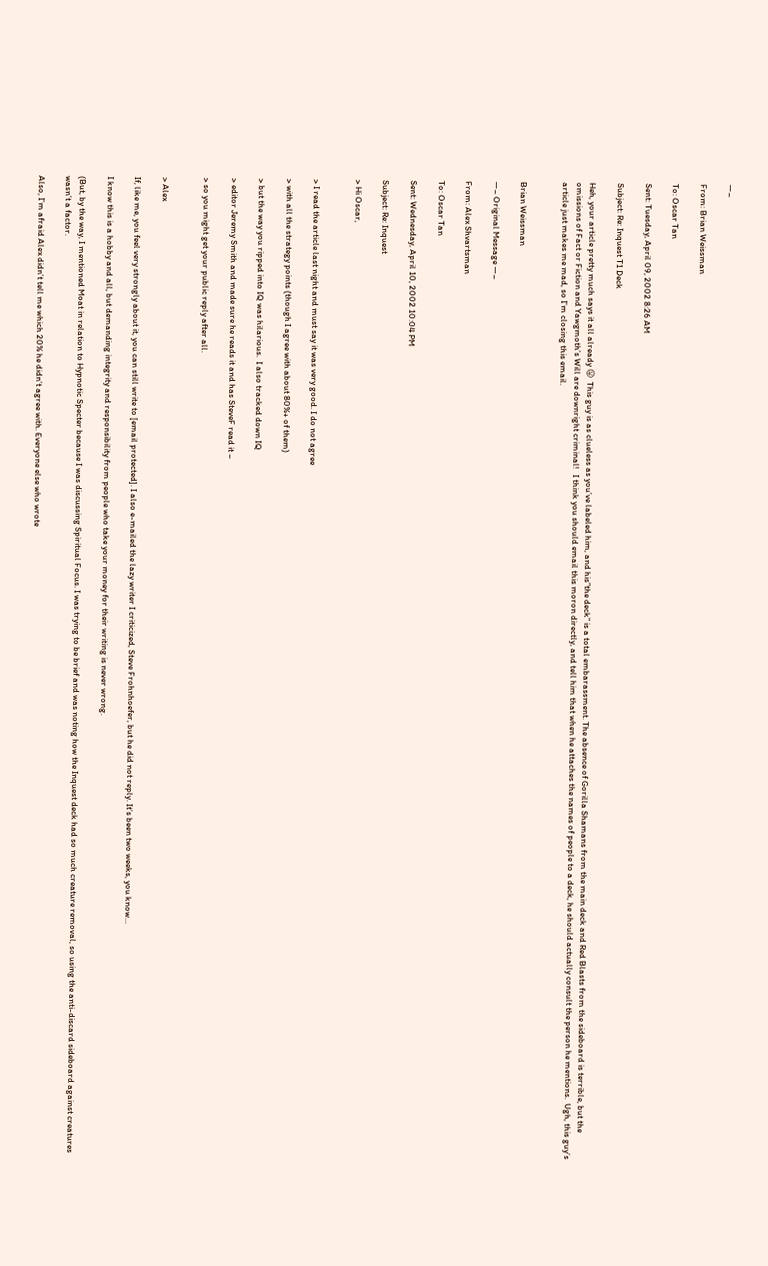—–

From: Brian Weissman

To: Oscar Tan

Sent: Tuesday, April 09, 2002 8:26 AM

Subject: Re: Inquest T1 Deck

Heh, your article pretty much says it all already 😛  This guy is as clueless as you’ve labeled him, and his”the deck” is a total embarassment. The absence of Gorilla Shamans from the main deck and Red Blasts from the sideboard is terrible, but the omissions of Fact or Fiction and Yawgmoth’s Will are downright criminal!   I think you should email this moron directly, and tell him that when he attaches the names of people to a deck, he should actually consult the person he mentions.  Ugh, this guy’s article just makes me mad, so I’m closing this email.


Brian Weissman

—– Original Message —–

From: Alex Shvartsman

To: Oscar Tan

Sent: Wednesday, April 10, 2002 10:04 PM

Subject: Re: Inquest

> Hi Oscar,


> I read the article last night and must say it was very good. I do not agree

> with all the strategy points (though I agree with about 80%+ of them)

> but the way you ripped into IQ was hilarious.  I also tracked down IQ

> editor Jeremy Smith and made sure he reads it and has SteveF read it –

> so you might get your public reply after all.


> Alex

If, like me, you feel very strongly about it, you can still write to [email protected]. I also e-mailed the lazy writer I criticized, Steve Frohnhoefer, but he did not reply. It’s been two weeks, you know…

I know this is a hobby and all, but demanding integrity and responsibility from people who take your money for their writing is never wrong.

(But, by the way, I mentioned Moat in relation to Hypnotic Specter because I was discussing Spiritual Focus. I was trying to be brief and was noting how the Inquest deck had so much creature removal, so using the anti-discard sideboard against creatures wasn’t a factor.

Also, I’m afraid Alex didn’t tell me which 20% he didn’t agree with. Everyone else who wrote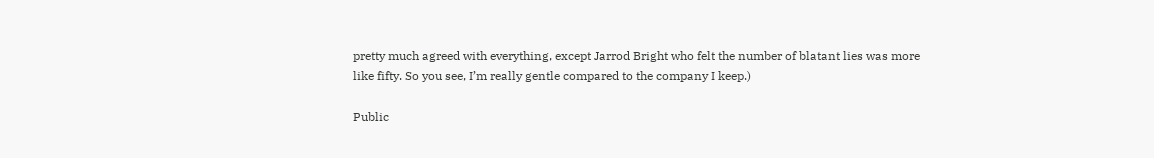pretty much agreed with everything, except Jarrod Bright who felt the number of blatant lies was more like fifty. So you see, I’m really gentle compared to the company I keep.)

Public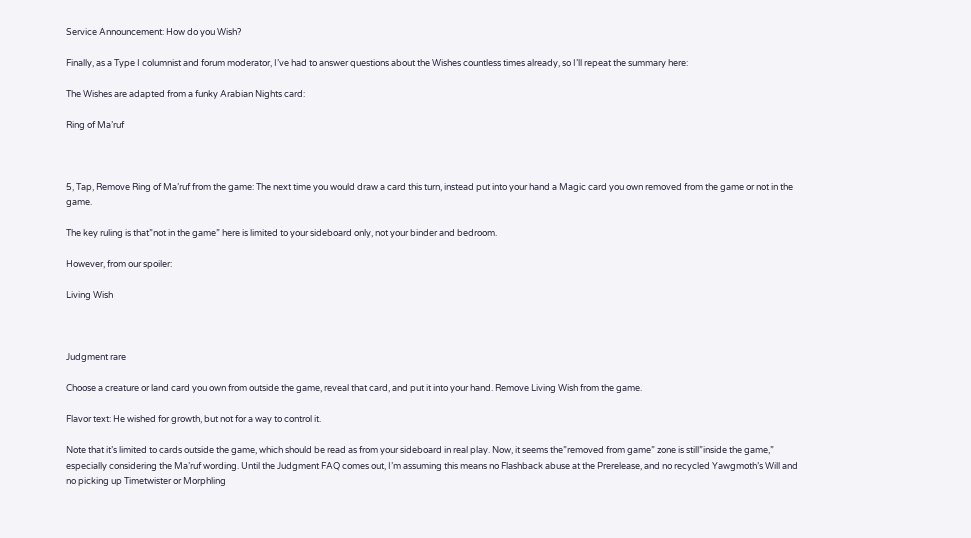Service Announcement: How do you Wish?

Finally, as a Type I columnist and forum moderator, I’ve had to answer questions about the Wishes countless times already, so I’ll repeat the summary here:

The Wishes are adapted from a funky Arabian Nights card:

Ring of Ma’ruf



5, Tap, Remove Ring of Ma’ruf from the game: The next time you would draw a card this turn, instead put into your hand a Magic card you own removed from the game or not in the game.

The key ruling is that”not in the game” here is limited to your sideboard only, not your binder and bedroom.

However, from our spoiler:

Living Wish



Judgment rare

Choose a creature or land card you own from outside the game, reveal that card, and put it into your hand. Remove Living Wish from the game.

Flavor text: He wished for growth, but not for a way to control it.

Note that it’s limited to cards outside the game, which should be read as from your sideboard in real play. Now, it seems the”removed from game” zone is still”inside the game,” especially considering the Ma’ruf wording. Until the Judgment FAQ comes out, I’m assuming this means no Flashback abuse at the Prerelease, and no recycled Yawgmoth’s Will and no picking up Timetwister or Morphling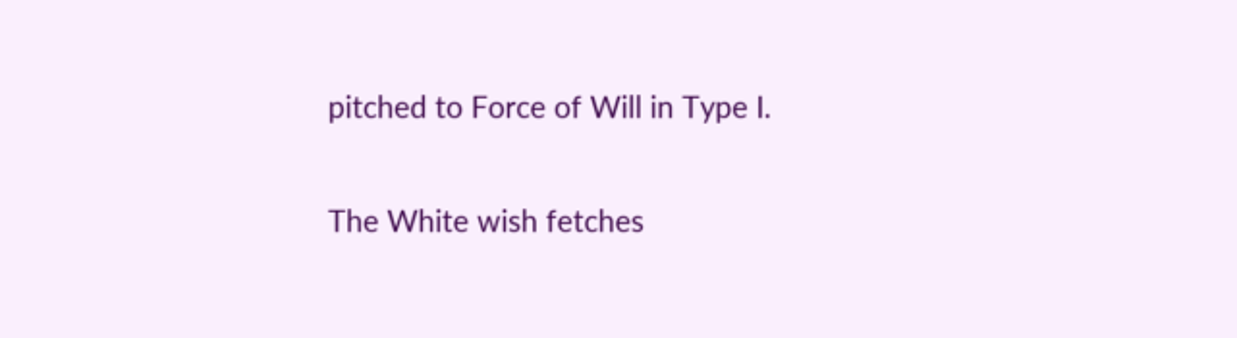pitched to Force of Will in Type I.

The White wish fetches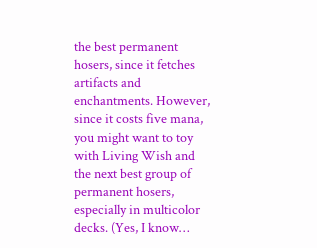the best permanent hosers, since it fetches artifacts and enchantments. However, since it costs five mana, you might want to toy with Living Wish and the next best group of permanent hosers, especially in multicolor decks. (Yes, I know…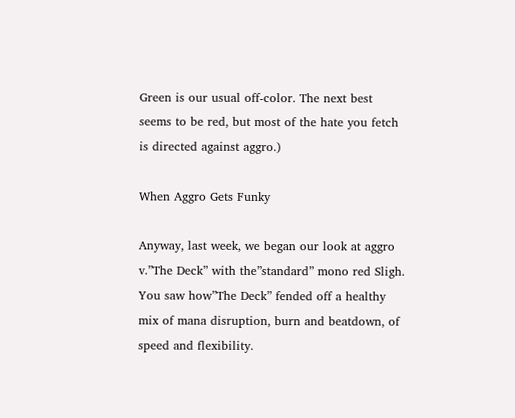Green is our usual off-color. The next best seems to be red, but most of the hate you fetch is directed against aggro.)

When Aggro Gets Funky

Anyway, last week, we began our look at aggro v.”The Deck” with the”standard” mono red Sligh. You saw how”The Deck” fended off a healthy mix of mana disruption, burn and beatdown, of speed and flexibility.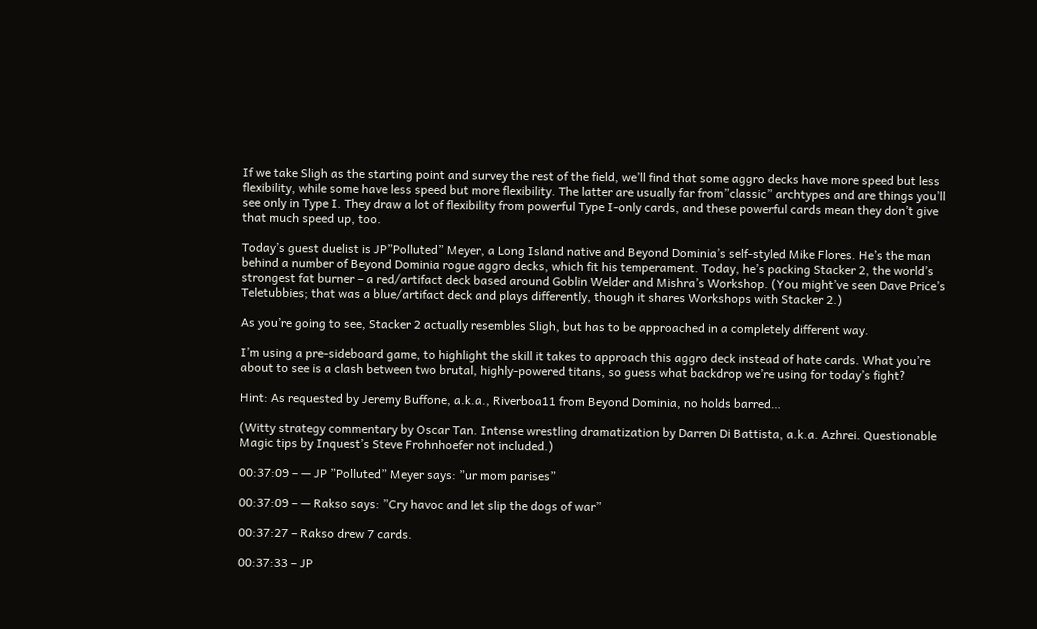If we take Sligh as the starting point and survey the rest of the field, we’ll find that some aggro decks have more speed but less flexibility, while some have less speed but more flexibility. The latter are usually far from”classic” archtypes and are things you’ll see only in Type I. They draw a lot of flexibility from powerful Type I-only cards, and these powerful cards mean they don’t give that much speed up, too.

Today’s guest duelist is JP”Polluted” Meyer, a Long Island native and Beyond Dominia’s self-styled Mike Flores. He’s the man behind a number of Beyond Dominia rogue aggro decks, which fit his temperament. Today, he’s packing Stacker 2, the world’s strongest fat burner – a red/artifact deck based around Goblin Welder and Mishra’s Workshop. (You might’ve seen Dave Price’s Teletubbies; that was a blue/artifact deck and plays differently, though it shares Workshops with Stacker 2.)

As you’re going to see, Stacker 2 actually resembles Sligh, but has to be approached in a completely different way.

I’m using a pre-sideboard game, to highlight the skill it takes to approach this aggro deck instead of hate cards. What you’re about to see is a clash between two brutal, highly-powered titans, so guess what backdrop we’re using for today’s fight?

Hint: As requested by Jeremy Buffone, a.k.a., Riverboa11 from Beyond Dominia, no holds barred…

(Witty strategy commentary by Oscar Tan. Intense wrestling dramatization by Darren Di Battista, a.k.a. Azhrei. Questionable Magic tips by Inquest’s Steve Frohnhoefer not included.)

00:37:09 – — JP ”Polluted” Meyer says: ”ur mom parises”

00:37:09 – — Rakso says: ”Cry havoc and let slip the dogs of war”

00:37:27 – Rakso drew 7 cards.

00:37:33 – JP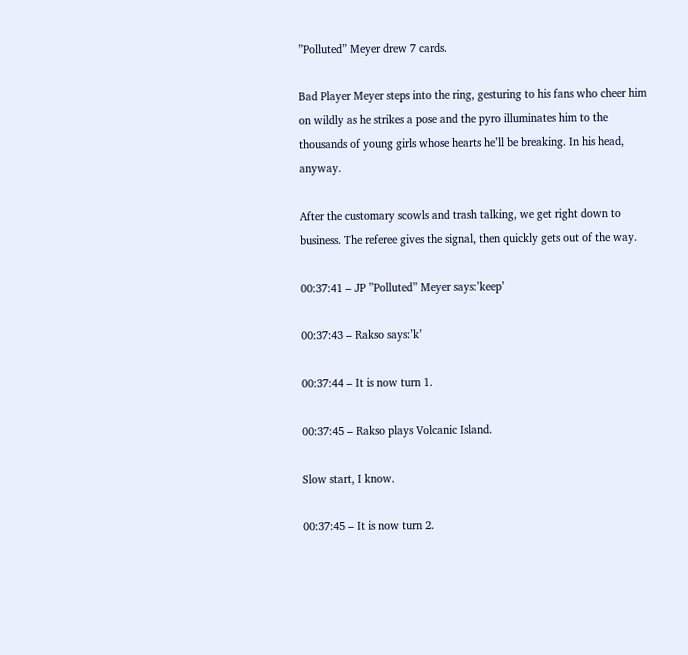”Polluted” Meyer drew 7 cards.

Bad Player Meyer steps into the ring, gesturing to his fans who cheer him on wildly as he strikes a pose and the pyro illuminates him to the thousands of young girls whose hearts he’ll be breaking. In his head, anyway.

After the customary scowls and trash talking, we get right down to business. The referee gives the signal, then quickly gets out of the way.

00:37:41 – JP ”Polluted” Meyer says:’keep’

00:37:43 – Rakso says:’k’

00:37:44 – It is now turn 1.

00:37:45 – Rakso plays Volcanic Island.

Slow start, I know.

00:37:45 – It is now turn 2.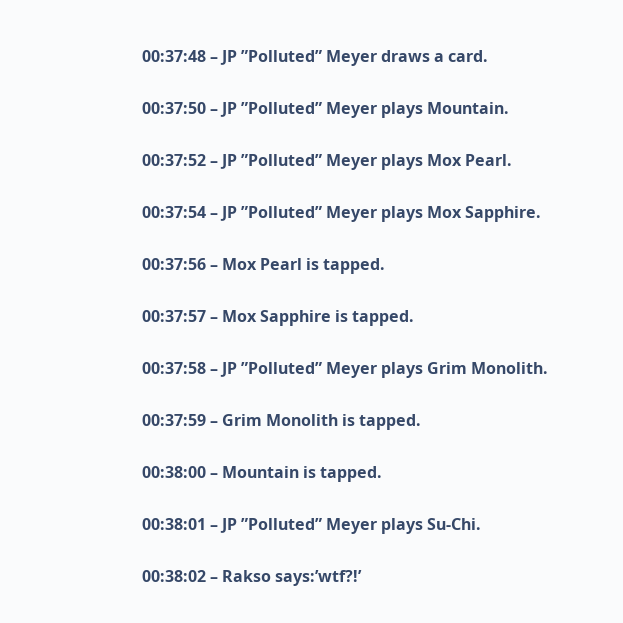00:37:48 – JP ”Polluted” Meyer draws a card.

00:37:50 – JP ”Polluted” Meyer plays Mountain.

00:37:52 – JP ”Polluted” Meyer plays Mox Pearl.

00:37:54 – JP ”Polluted” Meyer plays Mox Sapphire.

00:37:56 – Mox Pearl is tapped.

00:37:57 – Mox Sapphire is tapped.

00:37:58 – JP ”Polluted” Meyer plays Grim Monolith.

00:37:59 – Grim Monolith is tapped.

00:38:00 – Mountain is tapped.

00:38:01 – JP ”Polluted” Meyer plays Su-Chi.

00:38:02 – Rakso says:’wtf?!’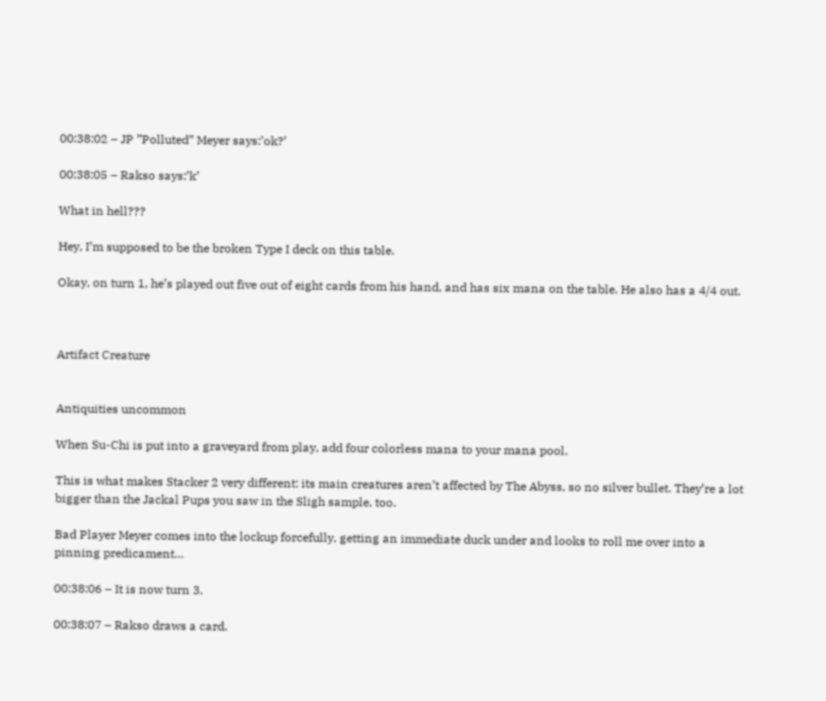00:38:02 – JP ”Polluted” Meyer says:’ok?’

00:38:05 – Rakso says:’k’

What in hell???

Hey, I’m supposed to be the broken Type I deck on this table.

Okay, on turn 1, he’s played out five out of eight cards from his hand, and has six mana on the table. He also has a 4/4 out.



Artifact Creature


Antiquities uncommon

When Su-Chi is put into a graveyard from play, add four colorless mana to your mana pool.

This is what makes Stacker 2 very different: its main creatures aren’t affected by The Abyss, so no silver bullet. They’re a lot bigger than the Jackal Pups you saw in the Sligh sample, too.

Bad Player Meyer comes into the lockup forcefully, getting an immediate duck under and looks to roll me over into a pinning predicament…

00:38:06 – It is now turn 3.

00:38:07 – Rakso draws a card.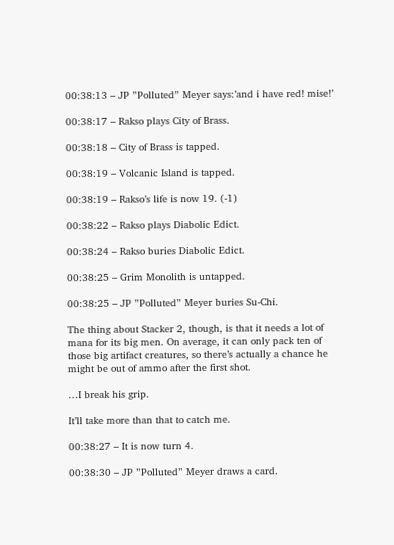00:38:13 – JP ”Polluted” Meyer says:’and i have red! mise!’

00:38:17 – Rakso plays City of Brass.

00:38:18 – City of Brass is tapped.

00:38:19 – Volcanic Island is tapped.

00:38:19 – Rakso’s life is now 19. (-1)

00:38:22 – Rakso plays Diabolic Edict.

00:38:24 – Rakso buries Diabolic Edict.

00:38:25 – Grim Monolith is untapped.

00:38:25 – JP ”Polluted” Meyer buries Su-Chi.

The thing about Stacker 2, though, is that it needs a lot of mana for its big men. On average, it can only pack ten of those big artifact creatures, so there’s actually a chance he might be out of ammo after the first shot.

…I break his grip.

It’ll take more than that to catch me.

00:38:27 – It is now turn 4.

00:38:30 – JP ”Polluted” Meyer draws a card.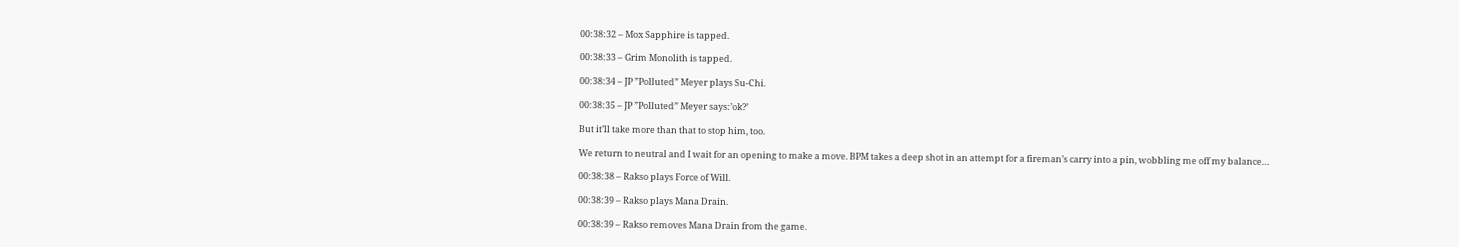00:38:32 – Mox Sapphire is tapped.

00:38:33 – Grim Monolith is tapped.

00:38:34 – JP ”Polluted” Meyer plays Su-Chi.

00:38:35 – JP ”Polluted” Meyer says:’ok?’

But it’ll take more than that to stop him, too.

We return to neutral and I wait for an opening to make a move. BPM takes a deep shot in an attempt for a fireman’s carry into a pin, wobbling me off my balance…

00:38:38 – Rakso plays Force of Will.

00:38:39 – Rakso plays Mana Drain.

00:38:39 – Rakso removes Mana Drain from the game.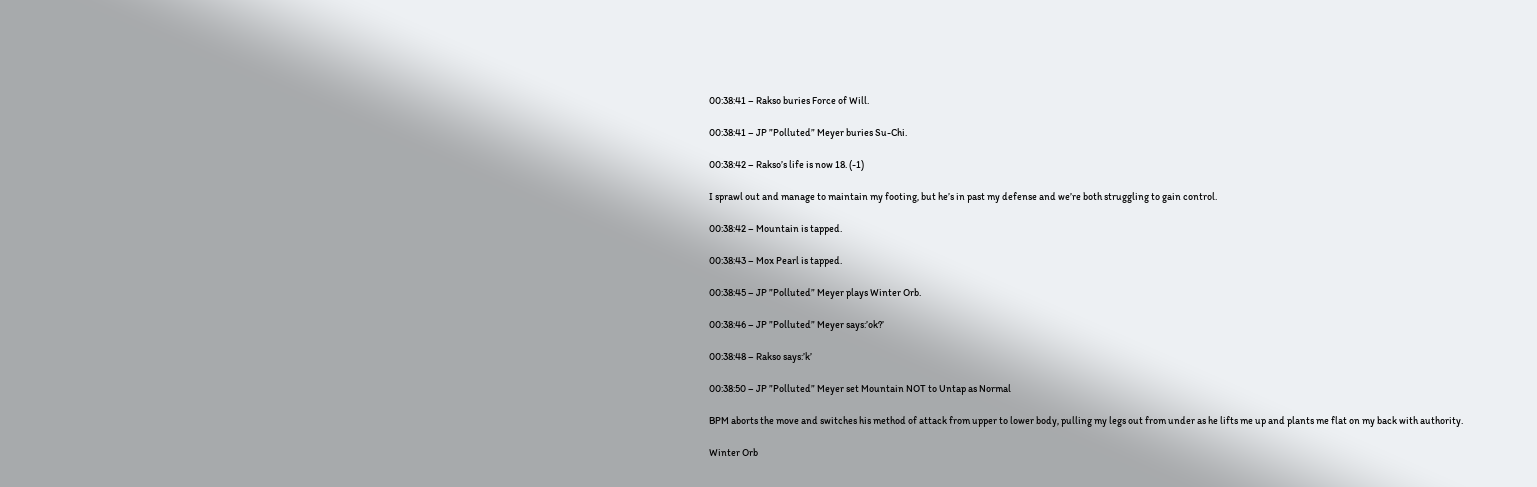00:38:41 – Rakso buries Force of Will.

00:38:41 – JP ”Polluted” Meyer buries Su-Chi.

00:38:42 – Rakso’s life is now 18. (-1)

I sprawl out and manage to maintain my footing, but he’s in past my defense and we’re both struggling to gain control.

00:38:42 – Mountain is tapped.

00:38:43 – Mox Pearl is tapped.

00:38:45 – JP ”Polluted” Meyer plays Winter Orb.

00:38:46 – JP ”Polluted” Meyer says:’ok?’

00:38:48 – Rakso says:’k’

00:38:50 – JP ”Polluted” Meyer set Mountain NOT to Untap as Normal

BPM aborts the move and switches his method of attack from upper to lower body, pulling my legs out from under as he lifts me up and plants me flat on my back with authority.

Winter Orb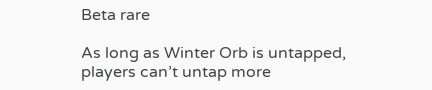Beta rare

As long as Winter Orb is untapped, players can’t untap more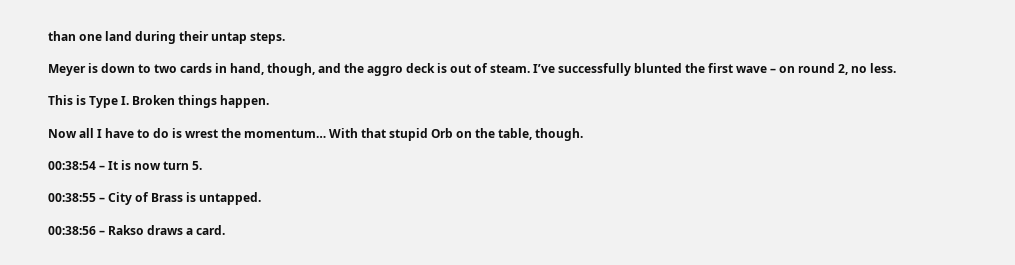than one land during their untap steps.

Meyer is down to two cards in hand, though, and the aggro deck is out of steam. I’ve successfully blunted the first wave – on round 2, no less.

This is Type I. Broken things happen.

Now all I have to do is wrest the momentum… With that stupid Orb on the table, though.

00:38:54 – It is now turn 5.

00:38:55 – City of Brass is untapped.

00:38:56 – Rakso draws a card.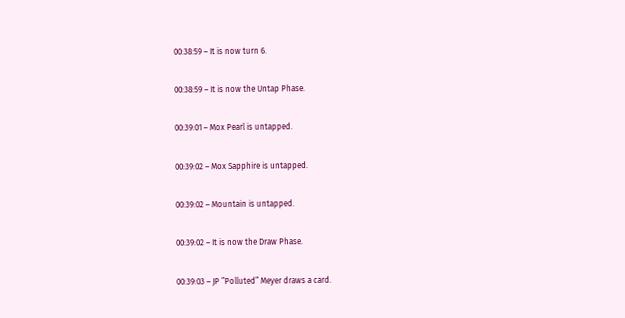00:38:59 – It is now turn 6.

00:38:59 – It is now the Untap Phase.

00:39:01 – Mox Pearl is untapped.

00:39:02 – Mox Sapphire is untapped.

00:39:02 – Mountain is untapped.

00:39:02 – It is now the Draw Phase.

00:39:03 – JP ”Polluted” Meyer draws a card.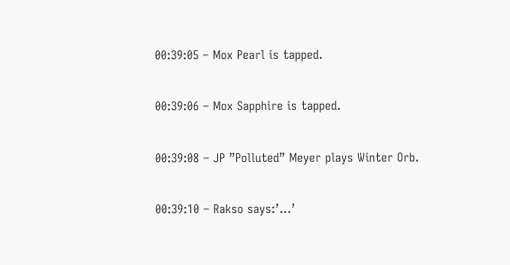00:39:05 – Mox Pearl is tapped.

00:39:06 – Mox Sapphire is tapped.

00:39:08 – JP ”Polluted” Meyer plays Winter Orb.

00:39:10 – Rakso says:’…’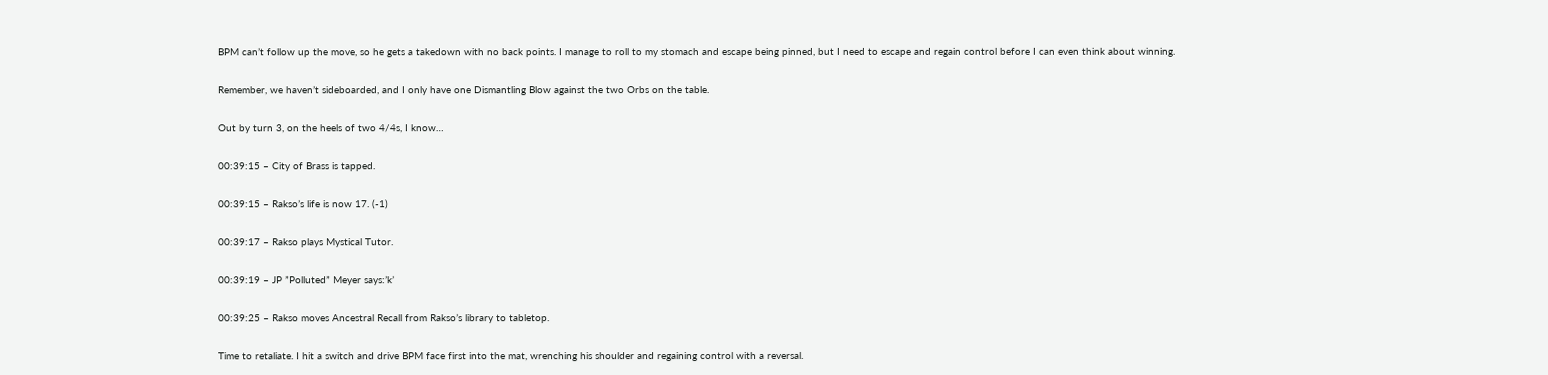BPM can’t follow up the move, so he gets a takedown with no back points. I manage to roll to my stomach and escape being pinned, but I need to escape and regain control before I can even think about winning.

Remember, we haven’t sideboarded, and I only have one Dismantling Blow against the two Orbs on the table.

Out by turn 3, on the heels of two 4/4s, I know…

00:39:15 – City of Brass is tapped.

00:39:15 – Rakso’s life is now 17. (-1)

00:39:17 – Rakso plays Mystical Tutor.

00:39:19 – JP ”Polluted” Meyer says:’k’

00:39:25 – Rakso moves Ancestral Recall from Rakso’s library to tabletop.

Time to retaliate. I hit a switch and drive BPM face first into the mat, wrenching his shoulder and regaining control with a reversal.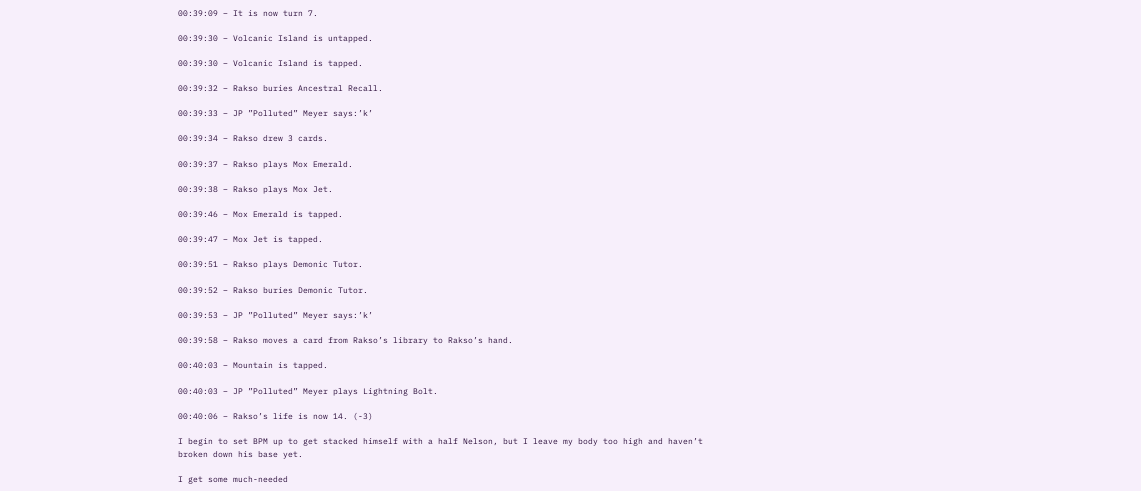00:39:09 – It is now turn 7.

00:39:30 – Volcanic Island is untapped.

00:39:30 – Volcanic Island is tapped.

00:39:32 – Rakso buries Ancestral Recall.

00:39:33 – JP ”Polluted” Meyer says:’k’

00:39:34 – Rakso drew 3 cards.

00:39:37 – Rakso plays Mox Emerald.

00:39:38 – Rakso plays Mox Jet.

00:39:46 – Mox Emerald is tapped.

00:39:47 – Mox Jet is tapped.

00:39:51 – Rakso plays Demonic Tutor.

00:39:52 – Rakso buries Demonic Tutor.

00:39:53 – JP ”Polluted” Meyer says:’k’

00:39:58 – Rakso moves a card from Rakso’s library to Rakso’s hand.

00:40:03 – Mountain is tapped.

00:40:03 – JP ”Polluted” Meyer plays Lightning Bolt.

00:40:06 – Rakso’s life is now 14. (-3)

I begin to set BPM up to get stacked himself with a half Nelson, but I leave my body too high and haven’t broken down his base yet.

I get some much-needed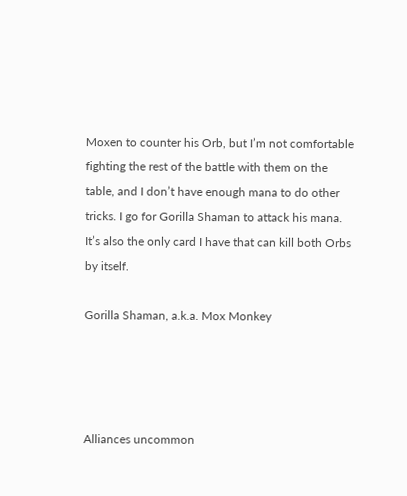Moxen to counter his Orb, but I’m not comfortable fighting the rest of the battle with them on the table, and I don’t have enough mana to do other tricks. I go for Gorilla Shaman to attack his mana. It’s also the only card I have that can kill both Orbs by itself.

Gorilla Shaman, a.k.a. Mox Monkey




Alliances uncommon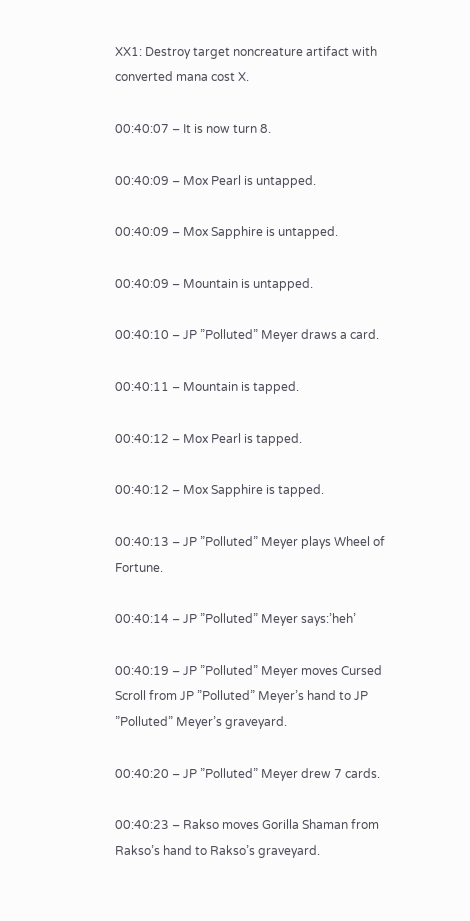XX1: Destroy target noncreature artifact with converted mana cost X.

00:40:07 – It is now turn 8.

00:40:09 – Mox Pearl is untapped.

00:40:09 – Mox Sapphire is untapped.

00:40:09 – Mountain is untapped.

00:40:10 – JP ”Polluted” Meyer draws a card.

00:40:11 – Mountain is tapped.

00:40:12 – Mox Pearl is tapped.

00:40:12 – Mox Sapphire is tapped.

00:40:13 – JP ”Polluted” Meyer plays Wheel of Fortune.

00:40:14 – JP ”Polluted” Meyer says:’heh’

00:40:19 – JP ”Polluted” Meyer moves Cursed Scroll from JP ”Polluted” Meyer’s hand to JP ”Polluted” Meyer’s graveyard.

00:40:20 – JP ”Polluted” Meyer drew 7 cards.

00:40:23 – Rakso moves Gorilla Shaman from Rakso’s hand to Rakso’s graveyard.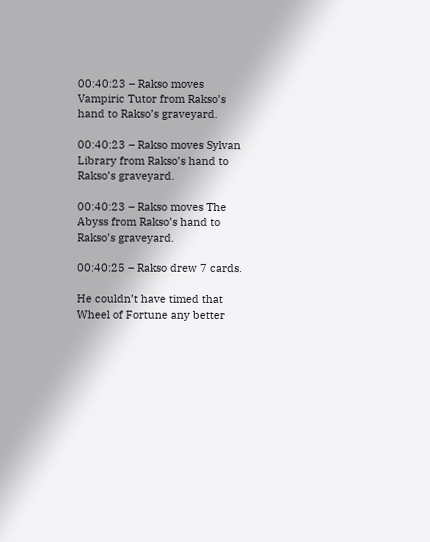00:40:23 – Rakso moves Vampiric Tutor from Rakso’s hand to Rakso’s graveyard.

00:40:23 – Rakso moves Sylvan Library from Rakso’s hand to Rakso’s graveyard.

00:40:23 – Rakso moves The Abyss from Rakso’s hand to Rakso’s graveyard.

00:40:25 – Rakso drew 7 cards.

He couldn’t have timed that Wheel of Fortune any better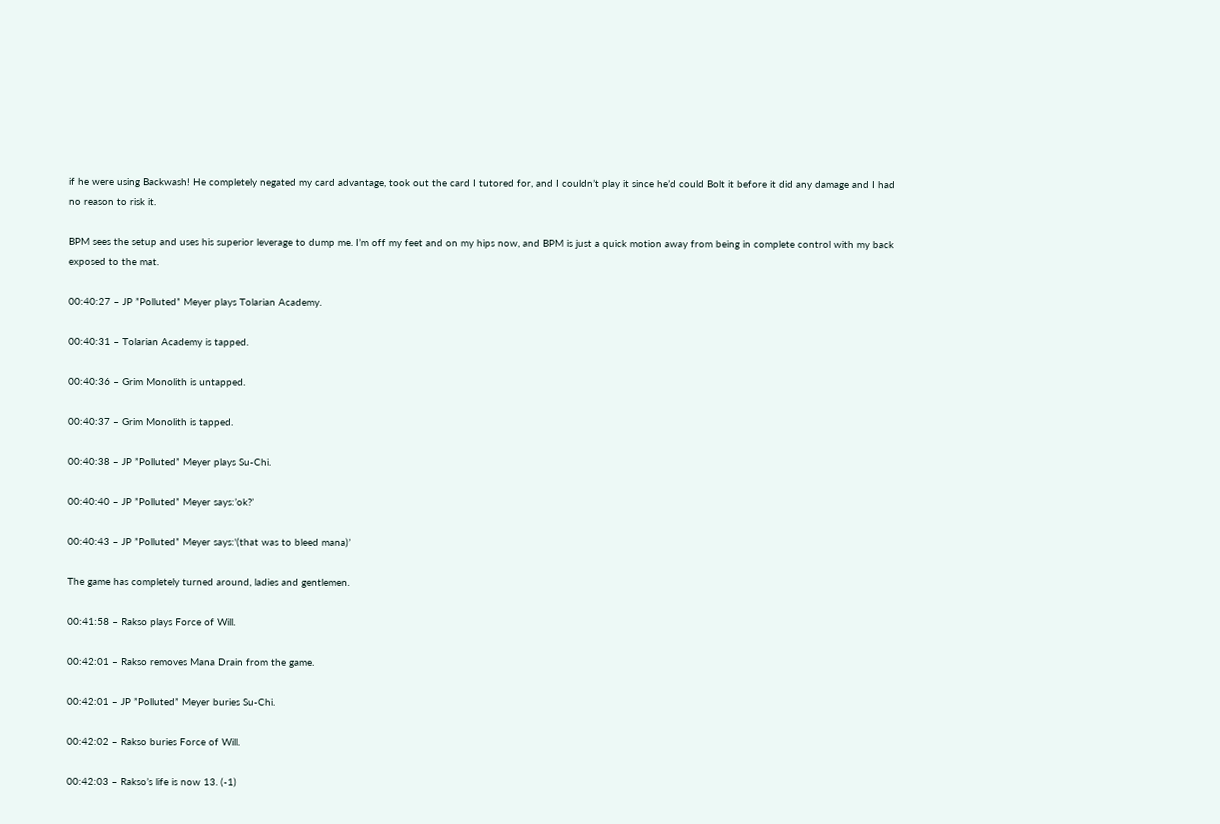if he were using Backwash! He completely negated my card advantage, took out the card I tutored for, and I couldn’t play it since he’d could Bolt it before it did any damage and I had no reason to risk it.

BPM sees the setup and uses his superior leverage to dump me. I’m off my feet and on my hips now, and BPM is just a quick motion away from being in complete control with my back exposed to the mat.

00:40:27 – JP ”Polluted” Meyer plays Tolarian Academy.

00:40:31 – Tolarian Academy is tapped.

00:40:36 – Grim Monolith is untapped.

00:40:37 – Grim Monolith is tapped.

00:40:38 – JP ”Polluted” Meyer plays Su-Chi.

00:40:40 – JP ”Polluted” Meyer says:’ok?’

00:40:43 – JP ”Polluted” Meyer says:'(that was to bleed mana)’

The game has completely turned around, ladies and gentlemen.

00:41:58 – Rakso plays Force of Will.

00:42:01 – Rakso removes Mana Drain from the game.

00:42:01 – JP ”Polluted” Meyer buries Su-Chi.

00:42:02 – Rakso buries Force of Will.

00:42:03 – Rakso’s life is now 13. (-1)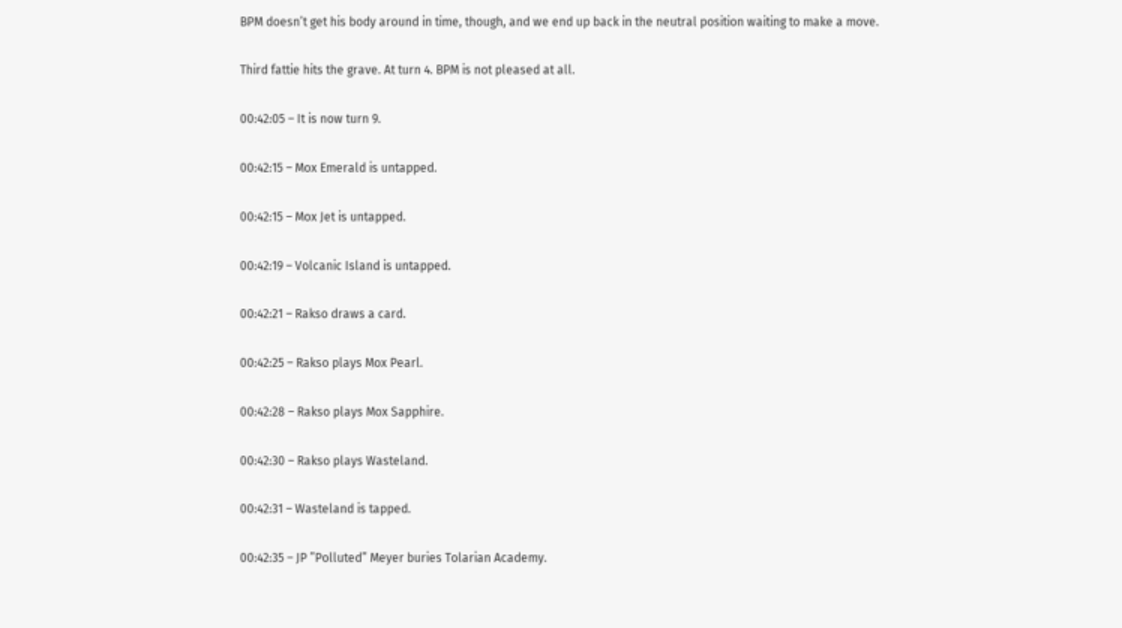BPM doesn’t get his body around in time, though, and we end up back in the neutral position waiting to make a move.

Third fattie hits the grave. At turn 4. BPM is not pleased at all.

00:42:05 – It is now turn 9.

00:42:15 – Mox Emerald is untapped.

00:42:15 – Mox Jet is untapped.

00:42:19 – Volcanic Island is untapped.

00:42:21 – Rakso draws a card.

00:42:25 – Rakso plays Mox Pearl.

00:42:28 – Rakso plays Mox Sapphire.

00:42:30 – Rakso plays Wasteland.

00:42:31 – Wasteland is tapped.

00:42:35 – JP ”Polluted” Meyer buries Tolarian Academy.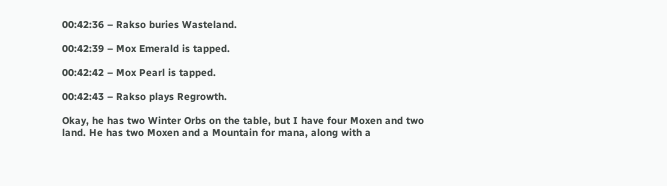00:42:36 – Rakso buries Wasteland.

00:42:39 – Mox Emerald is tapped.

00:42:42 – Mox Pearl is tapped.

00:42:43 – Rakso plays Regrowth.

Okay, he has two Winter Orbs on the table, but I have four Moxen and two land. He has two Moxen and a Mountain for mana, along with a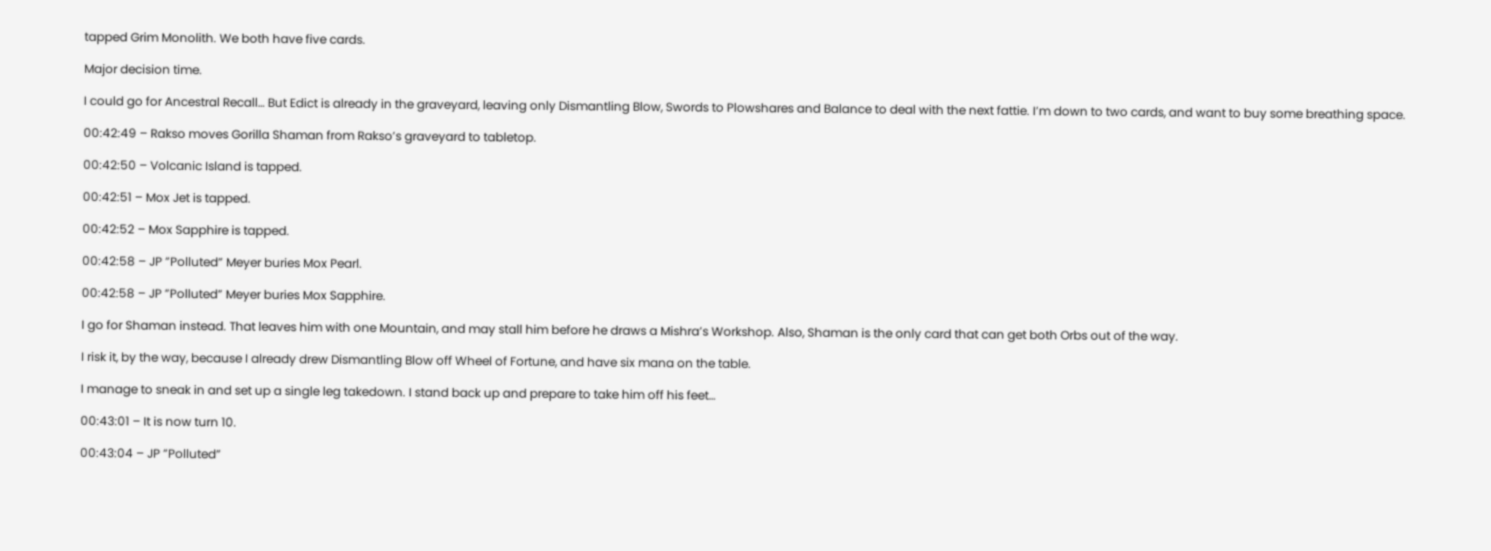tapped Grim Monolith. We both have five cards.

Major decision time.

I could go for Ancestral Recall… But Edict is already in the graveyard, leaving only Dismantling Blow, Swords to Plowshares and Balance to deal with the next fattie. I’m down to two cards, and want to buy some breathing space.

00:42:49 – Rakso moves Gorilla Shaman from Rakso’s graveyard to tabletop.

00:42:50 – Volcanic Island is tapped.

00:42:51 – Mox Jet is tapped.

00:42:52 – Mox Sapphire is tapped.

00:42:58 – JP ”Polluted” Meyer buries Mox Pearl.

00:42:58 – JP ”Polluted” Meyer buries Mox Sapphire.

I go for Shaman instead. That leaves him with one Mountain, and may stall him before he draws a Mishra’s Workshop. Also, Shaman is the only card that can get both Orbs out of the way.

I risk it, by the way, because I already drew Dismantling Blow off Wheel of Fortune, and have six mana on the table.

I manage to sneak in and set up a single leg takedown. I stand back up and prepare to take him off his feet…

00:43:01 – It is now turn 10.

00:43:04 – JP ”Polluted”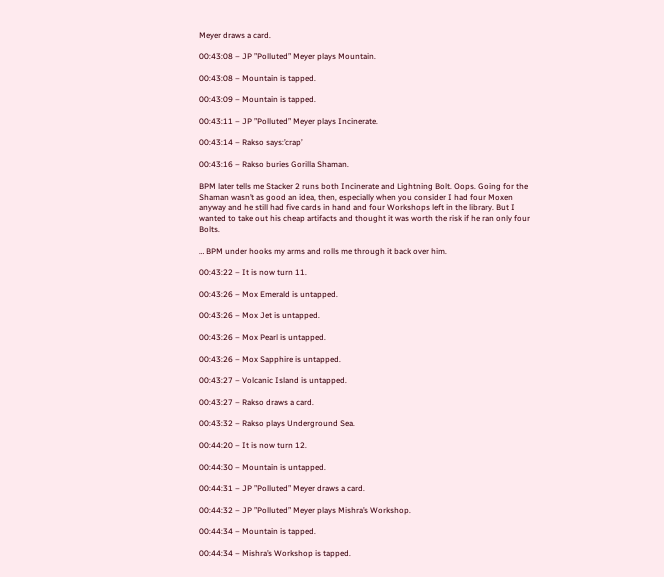Meyer draws a card.

00:43:08 – JP ”Polluted” Meyer plays Mountain.

00:43:08 – Mountain is tapped.

00:43:09 – Mountain is tapped.

00:43:11 – JP ”Polluted” Meyer plays Incinerate.

00:43:14 – Rakso says:’crap’

00:43:16 – Rakso buries Gorilla Shaman.

BPM later tells me Stacker 2 runs both Incinerate and Lightning Bolt. Oops. Going for the Shaman wasn’t as good an idea, then, especially when you consider I had four Moxen anyway and he still had five cards in hand and four Workshops left in the library. But I wanted to take out his cheap artifacts and thought it was worth the risk if he ran only four Bolts.

… BPM under hooks my arms and rolls me through it back over him.

00:43:22 – It is now turn 11.

00:43:26 – Mox Emerald is untapped.

00:43:26 – Mox Jet is untapped.

00:43:26 – Mox Pearl is untapped.

00:43:26 – Mox Sapphire is untapped.

00:43:27 – Volcanic Island is untapped.

00:43:27 – Rakso draws a card.

00:43:32 – Rakso plays Underground Sea.

00:44:20 – It is now turn 12.

00:44:30 – Mountain is untapped.

00:44:31 – JP ”Polluted” Meyer draws a card.

00:44:32 – JP ”Polluted” Meyer plays Mishra’s Workshop.

00:44:34 – Mountain is tapped.

00:44:34 – Mishra’s Workshop is tapped.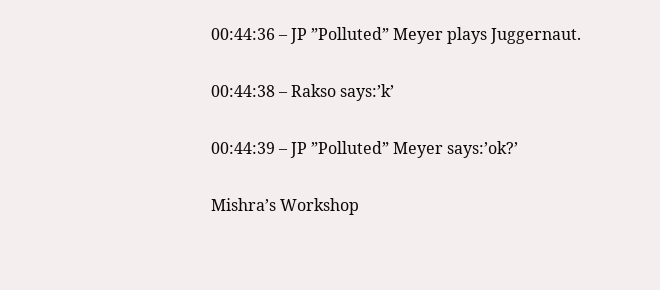00:44:36 – JP ”Polluted” Meyer plays Juggernaut.

00:44:38 – Rakso says:’k’

00:44:39 – JP ”Polluted” Meyer says:’ok?’

Mishra’s Workshop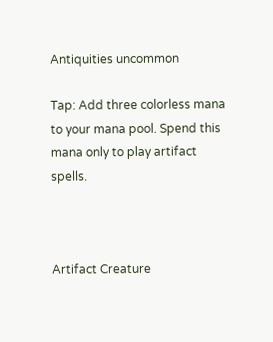Antiquities uncommon

Tap: Add three colorless mana to your mana pool. Spend this mana only to play artifact spells.



Artifact Creature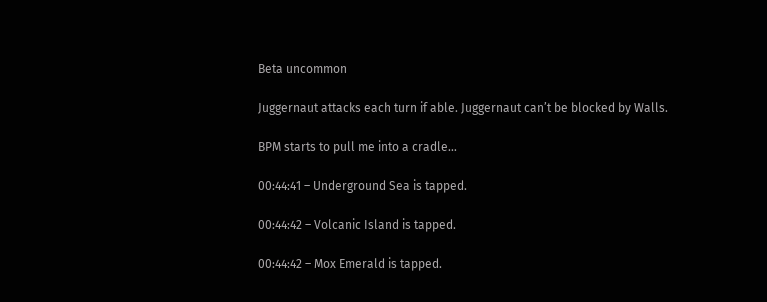Beta uncommon

Juggernaut attacks each turn if able. Juggernaut can’t be blocked by Walls.

BPM starts to pull me into a cradle…

00:44:41 – Underground Sea is tapped.

00:44:42 – Volcanic Island is tapped.

00:44:42 – Mox Emerald is tapped.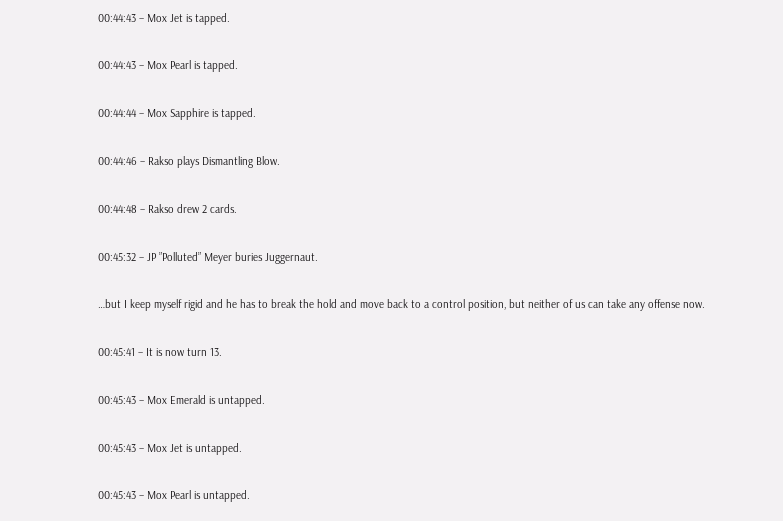00:44:43 – Mox Jet is tapped.

00:44:43 – Mox Pearl is tapped.

00:44:44 – Mox Sapphire is tapped.

00:44:46 – Rakso plays Dismantling Blow.

00:44:48 – Rakso drew 2 cards.

00:45:32 – JP ”Polluted” Meyer buries Juggernaut.

…but I keep myself rigid and he has to break the hold and move back to a control position, but neither of us can take any offense now.

00:45:41 – It is now turn 13.

00:45:43 – Mox Emerald is untapped.

00:45:43 – Mox Jet is untapped.

00:45:43 – Mox Pearl is untapped.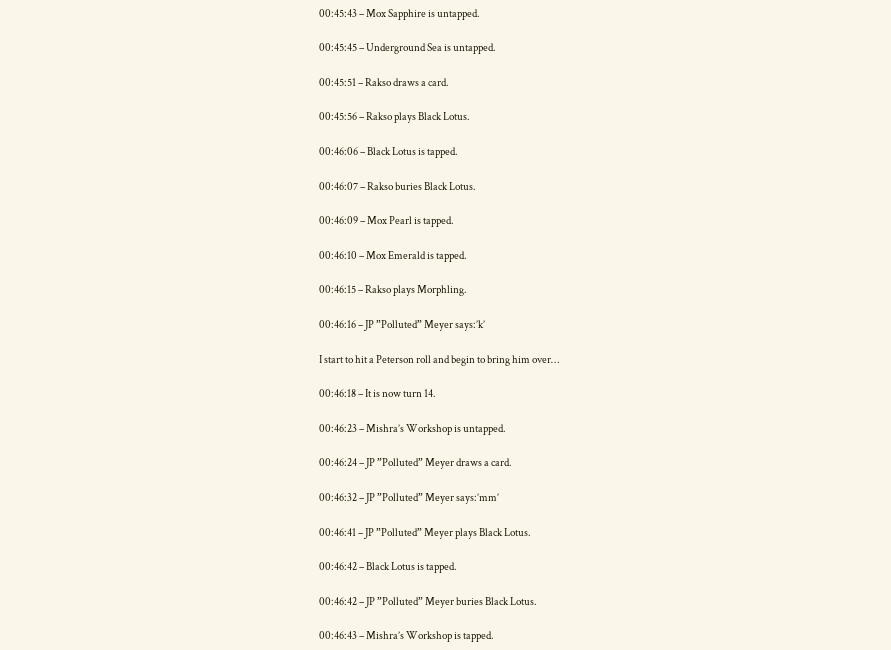00:45:43 – Mox Sapphire is untapped.

00:45:45 – Underground Sea is untapped.

00:45:51 – Rakso draws a card.

00:45:56 – Rakso plays Black Lotus.

00:46:06 – Black Lotus is tapped.

00:46:07 – Rakso buries Black Lotus.

00:46:09 – Mox Pearl is tapped.

00:46:10 – Mox Emerald is tapped.

00:46:15 – Rakso plays Morphling.

00:46:16 – JP ”Polluted” Meyer says:’k’

I start to hit a Peterson roll and begin to bring him over…

00:46:18 – It is now turn 14.

00:46:23 – Mishra’s Workshop is untapped.

00:46:24 – JP ”Polluted” Meyer draws a card.

00:46:32 – JP ”Polluted” Meyer says:’mm’

00:46:41 – JP ”Polluted” Meyer plays Black Lotus.

00:46:42 – Black Lotus is tapped.

00:46:42 – JP ”Polluted” Meyer buries Black Lotus.

00:46:43 – Mishra’s Workshop is tapped.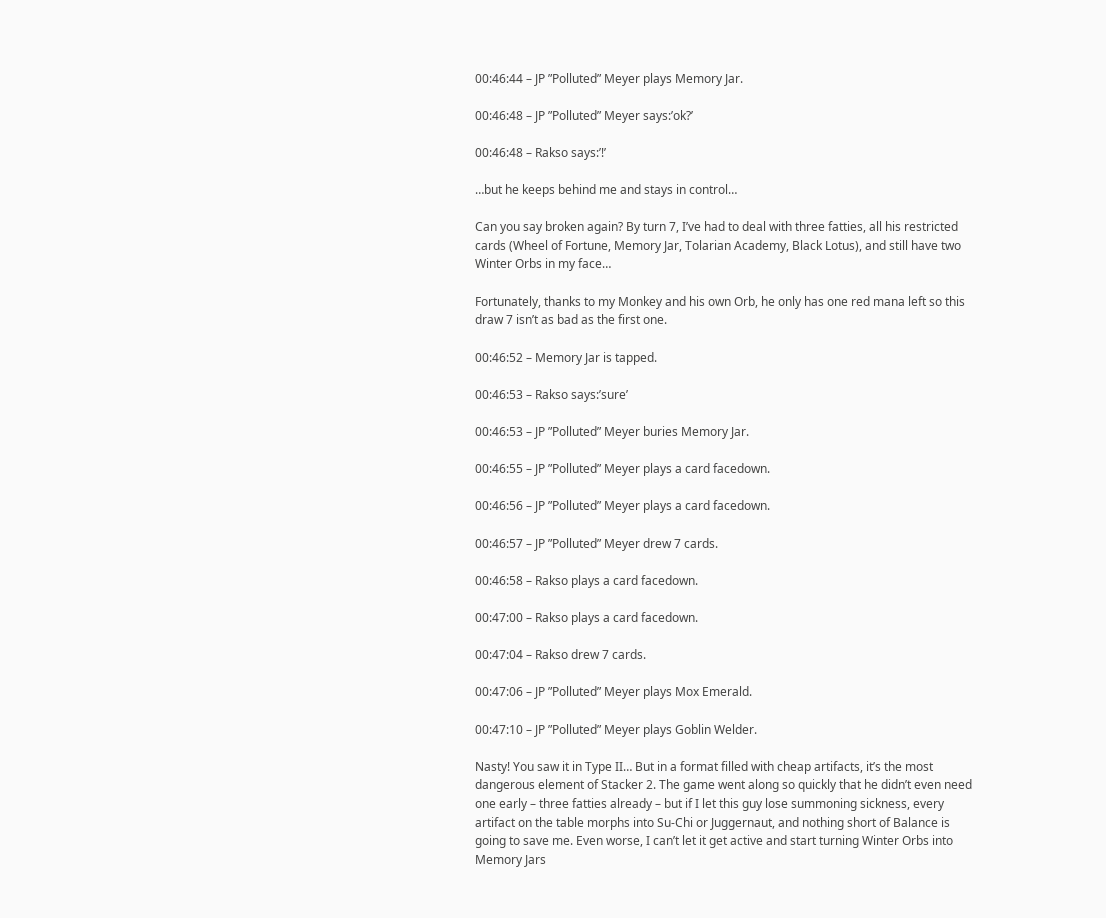00:46:44 – JP ”Polluted” Meyer plays Memory Jar.

00:46:48 – JP ”Polluted” Meyer says:’ok?’

00:46:48 – Rakso says:’!’

…but he keeps behind me and stays in control…

Can you say broken again? By turn 7, I’ve had to deal with three fatties, all his restricted cards (Wheel of Fortune, Memory Jar, Tolarian Academy, Black Lotus), and still have two Winter Orbs in my face…

Fortunately, thanks to my Monkey and his own Orb, he only has one red mana left so this draw 7 isn’t as bad as the first one.

00:46:52 – Memory Jar is tapped.

00:46:53 – Rakso says:’sure’

00:46:53 – JP ”Polluted” Meyer buries Memory Jar.

00:46:55 – JP ”Polluted” Meyer plays a card facedown.

00:46:56 – JP ”Polluted” Meyer plays a card facedown.

00:46:57 – JP ”Polluted” Meyer drew 7 cards.

00:46:58 – Rakso plays a card facedown.

00:47:00 – Rakso plays a card facedown.

00:47:04 – Rakso drew 7 cards.

00:47:06 – JP ”Polluted” Meyer plays Mox Emerald.

00:47:10 – JP ”Polluted” Meyer plays Goblin Welder.

Nasty! You saw it in Type II… But in a format filled with cheap artifacts, it’s the most dangerous element of Stacker 2. The game went along so quickly that he didn’t even need one early – three fatties already – but if I let this guy lose summoning sickness, every artifact on the table morphs into Su-Chi or Juggernaut, and nothing short of Balance is going to save me. Even worse, I can’t let it get active and start turning Winter Orbs into Memory Jars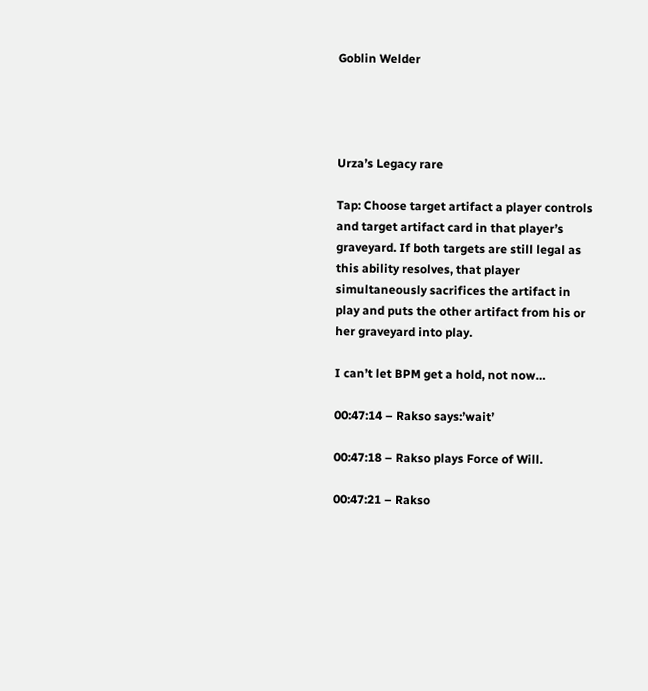Goblin Welder




Urza’s Legacy rare

Tap: Choose target artifact a player controls and target artifact card in that player’s graveyard. If both targets are still legal as this ability resolves, that player simultaneously sacrifices the artifact in play and puts the other artifact from his or her graveyard into play.

I can’t let BPM get a hold, not now…

00:47:14 – Rakso says:’wait’

00:47:18 – Rakso plays Force of Will.

00:47:21 – Rakso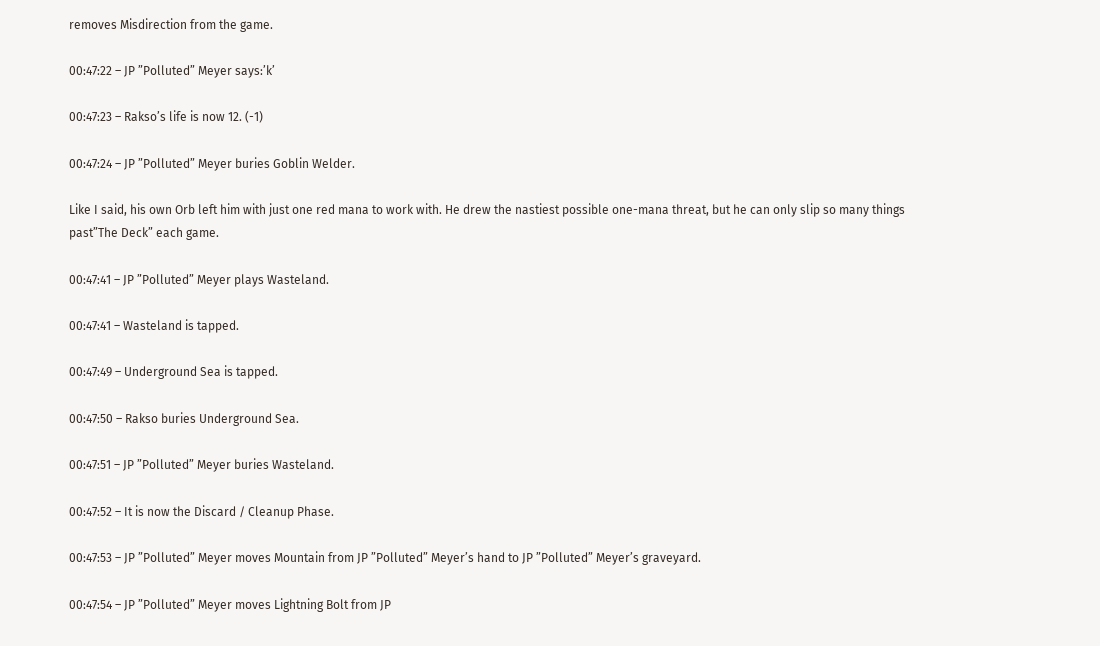removes Misdirection from the game.

00:47:22 – JP ”Polluted” Meyer says:’k’

00:47:23 – Rakso’s life is now 12. (-1)

00:47:24 – JP ”Polluted” Meyer buries Goblin Welder.

Like I said, his own Orb left him with just one red mana to work with. He drew the nastiest possible one-mana threat, but he can only slip so many things past”The Deck” each game.

00:47:41 – JP ”Polluted” Meyer plays Wasteland.

00:47:41 – Wasteland is tapped.

00:47:49 – Underground Sea is tapped.

00:47:50 – Rakso buries Underground Sea.

00:47:51 – JP ”Polluted” Meyer buries Wasteland.

00:47:52 – It is now the Discard / Cleanup Phase.

00:47:53 – JP ”Polluted” Meyer moves Mountain from JP ”Polluted” Meyer’s hand to JP ”Polluted” Meyer’s graveyard.

00:47:54 – JP ”Polluted” Meyer moves Lightning Bolt from JP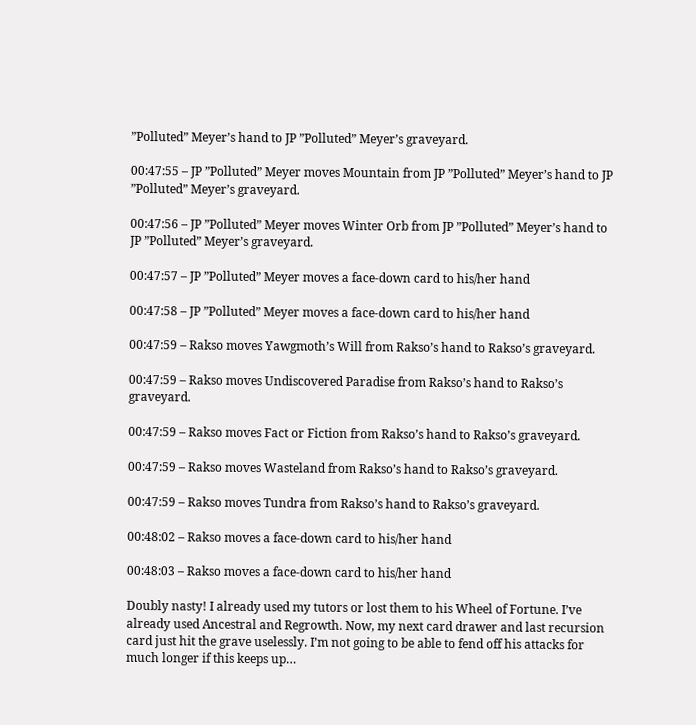”Polluted” Meyer’s hand to JP ”Polluted” Meyer’s graveyard.

00:47:55 – JP ”Polluted” Meyer moves Mountain from JP ”Polluted” Meyer’s hand to JP ”Polluted” Meyer’s graveyard.

00:47:56 – JP ”Polluted” Meyer moves Winter Orb from JP ”Polluted” Meyer’s hand to JP ”Polluted” Meyer’s graveyard.

00:47:57 – JP ”Polluted” Meyer moves a face-down card to his/her hand

00:47:58 – JP ”Polluted” Meyer moves a face-down card to his/her hand

00:47:59 – Rakso moves Yawgmoth’s Will from Rakso’s hand to Rakso’s graveyard.

00:47:59 – Rakso moves Undiscovered Paradise from Rakso’s hand to Rakso’s graveyard.

00:47:59 – Rakso moves Fact or Fiction from Rakso’s hand to Rakso’s graveyard.

00:47:59 – Rakso moves Wasteland from Rakso’s hand to Rakso’s graveyard.

00:47:59 – Rakso moves Tundra from Rakso’s hand to Rakso’s graveyard.

00:48:02 – Rakso moves a face-down card to his/her hand

00:48:03 – Rakso moves a face-down card to his/her hand

Doubly nasty! I already used my tutors or lost them to his Wheel of Fortune. I’ve already used Ancestral and Regrowth. Now, my next card drawer and last recursion card just hit the grave uselessly. I’m not going to be able to fend off his attacks for much longer if this keeps up…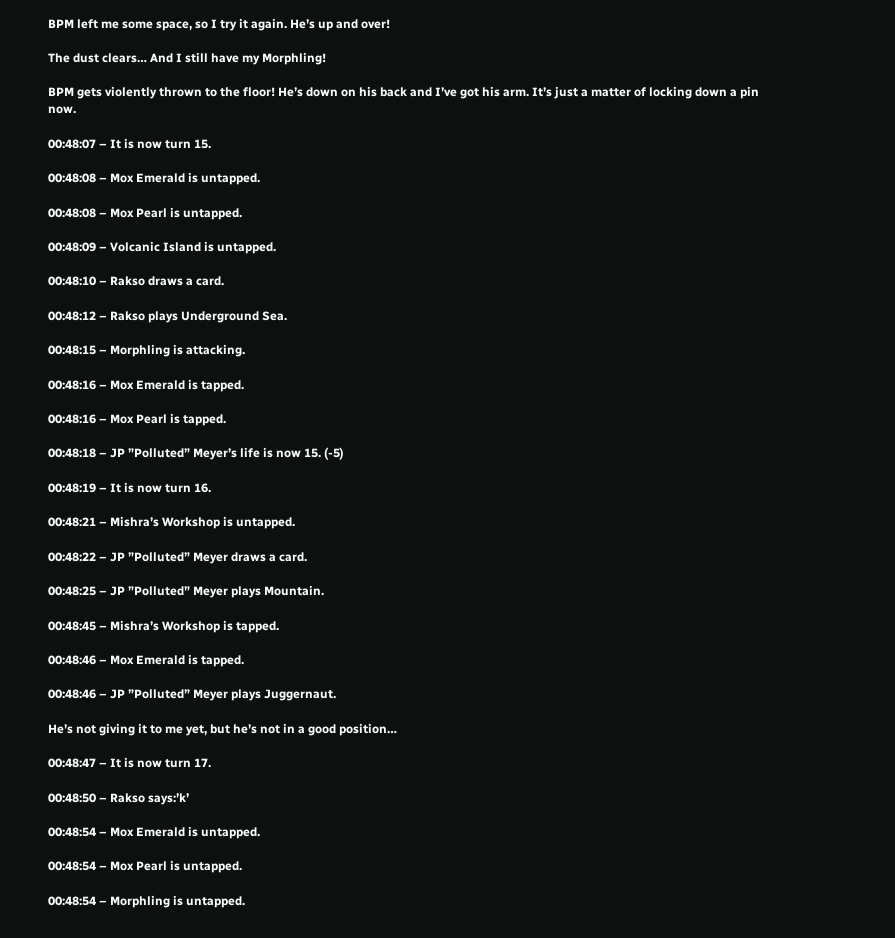BPM left me some space, so I try it again. He’s up and over!

The dust clears… And I still have my Morphling!

BPM gets violently thrown to the floor! He’s down on his back and I’ve got his arm. It’s just a matter of locking down a pin now.

00:48:07 – It is now turn 15.

00:48:08 – Mox Emerald is untapped.

00:48:08 – Mox Pearl is untapped.

00:48:09 – Volcanic Island is untapped.

00:48:10 – Rakso draws a card.

00:48:12 – Rakso plays Underground Sea.

00:48:15 – Morphling is attacking.

00:48:16 – Mox Emerald is tapped.

00:48:16 – Mox Pearl is tapped.

00:48:18 – JP ”Polluted” Meyer’s life is now 15. (-5)

00:48:19 – It is now turn 16.

00:48:21 – Mishra’s Workshop is untapped.

00:48:22 – JP ”Polluted” Meyer draws a card.

00:48:25 – JP ”Polluted” Meyer plays Mountain.

00:48:45 – Mishra’s Workshop is tapped.

00:48:46 – Mox Emerald is tapped.

00:48:46 – JP ”Polluted” Meyer plays Juggernaut.

He’s not giving it to me yet, but he’s not in a good position…

00:48:47 – It is now turn 17.

00:48:50 – Rakso says:’k’

00:48:54 – Mox Emerald is untapped.

00:48:54 – Mox Pearl is untapped.

00:48:54 – Morphling is untapped.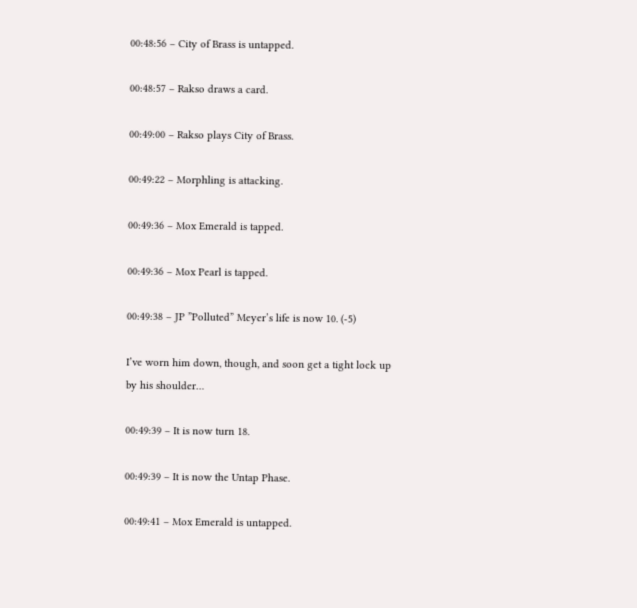00:48:56 – City of Brass is untapped.

00:48:57 – Rakso draws a card.

00:49:00 – Rakso plays City of Brass.

00:49:22 – Morphling is attacking.

00:49:36 – Mox Emerald is tapped.

00:49:36 – Mox Pearl is tapped.

00:49:38 – JP ”Polluted” Meyer’s life is now 10. (-5)

I’ve worn him down, though, and soon get a tight lock up by his shoulder…

00:49:39 – It is now turn 18.

00:49:39 – It is now the Untap Phase.

00:49:41 – Mox Emerald is untapped.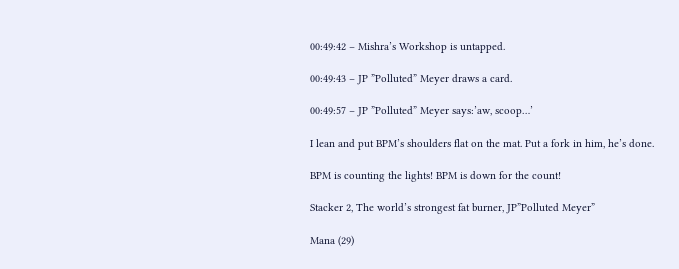00:49:42 – Mishra’s Workshop is untapped.

00:49:43 – JP ”Polluted” Meyer draws a card.

00:49:57 – JP ”Polluted” Meyer says:’aw, scoop…’

I lean and put BPM’s shoulders flat on the mat. Put a fork in him, he’s done.

BPM is counting the lights! BPM is down for the count!

Stacker 2, The world’s strongest fat burner, JP”Polluted Meyer”

Mana (29)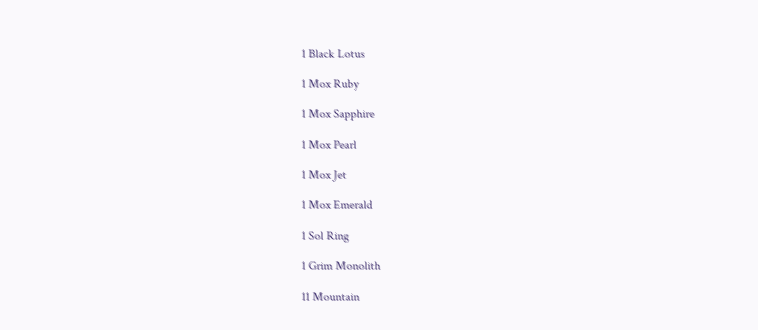1 Black Lotus

1 Mox Ruby

1 Mox Sapphire

1 Mox Pearl

1 Mox Jet

1 Mox Emerald

1 Sol Ring

1 Grim Monolith

11 Mountain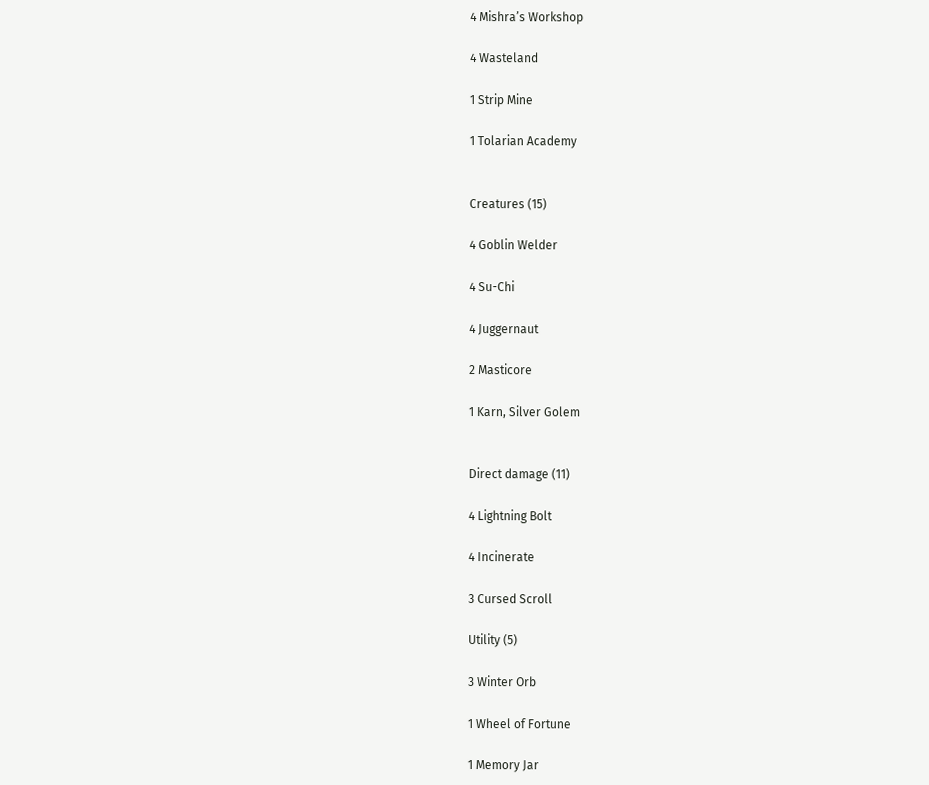4 Mishra’s Workshop

4 Wasteland

1 Strip Mine

1 Tolarian Academy


Creatures (15)

4 Goblin Welder

4 Su-Chi

4 Juggernaut

2 Masticore

1 Karn, Silver Golem


Direct damage (11)

4 Lightning Bolt

4 Incinerate

3 Cursed Scroll

Utility (5)

3 Winter Orb

1 Wheel of Fortune

1 Memory Jar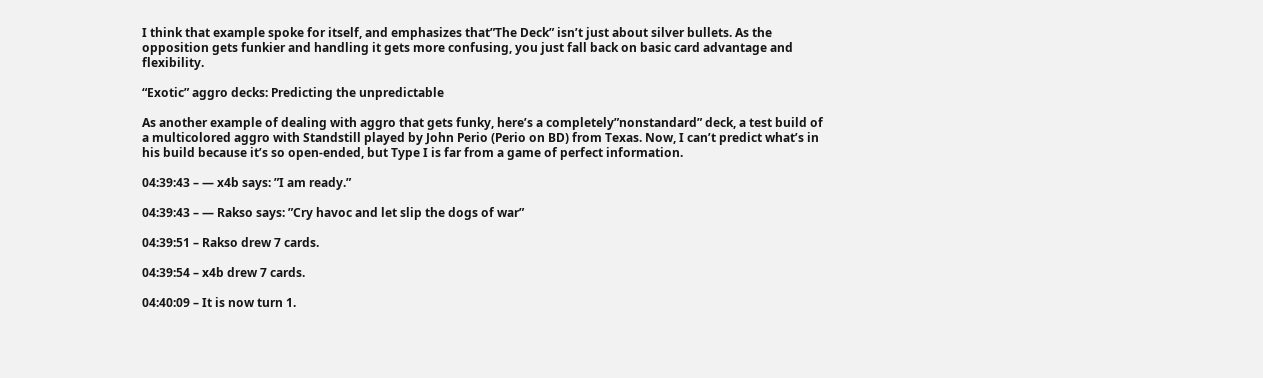I think that example spoke for itself, and emphasizes that”The Deck” isn’t just about silver bullets. As the opposition gets funkier and handling it gets more confusing, you just fall back on basic card advantage and flexibility.

“Exotic” aggro decks: Predicting the unpredictable

As another example of dealing with aggro that gets funky, here’s a completely”nonstandard” deck, a test build of a multicolored aggro with Standstill played by John Perio (Perio on BD) from Texas. Now, I can’t predict what’s in his build because it’s so open-ended, but Type I is far from a game of perfect information.

04:39:43 – — x4b says: ”I am ready.”

04:39:43 – — Rakso says: ”Cry havoc and let slip the dogs of war”

04:39:51 – Rakso drew 7 cards.

04:39:54 – x4b drew 7 cards.

04:40:09 – It is now turn 1.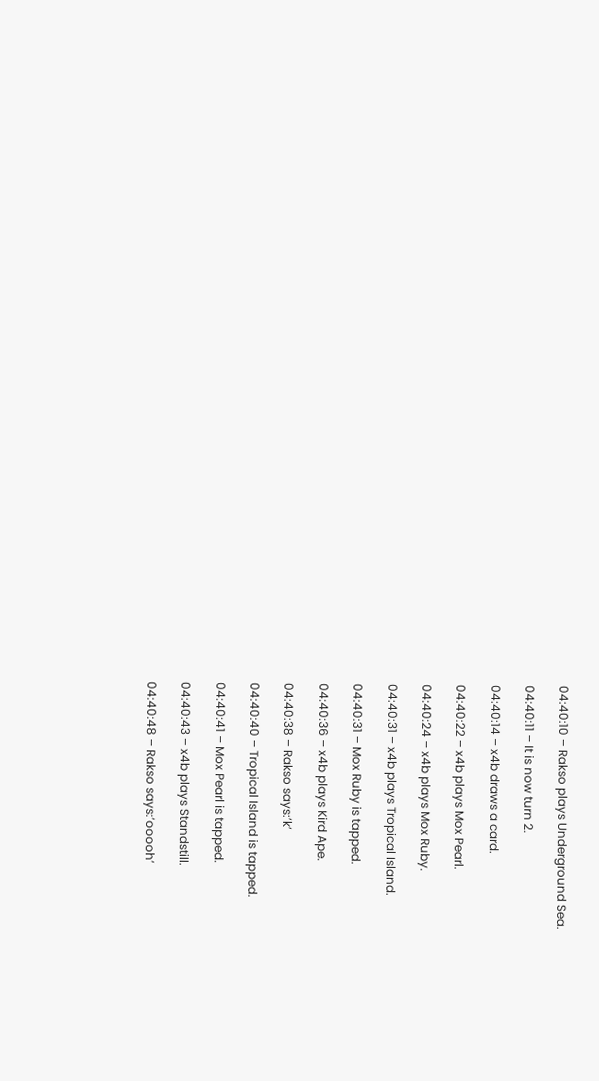04:40:10 – Rakso plays Underground Sea.

04:40:11 – It is now turn 2.

04:40:14 – x4b draws a card.

04:40:22 – x4b plays Mox Pearl.

04:40:24 – x4b plays Mox Ruby.

04:40:31 – x4b plays Tropical Island.

04:40:31 – Mox Ruby is tapped.

04:40:36 – x4b plays Kird Ape.

04:40:38 – Rakso says:’k’

04:40:40 – Tropical Island is tapped.

04:40:41 – Mox Pearl is tapped.

04:40:43 – x4b plays Standstill.

04:40:48 – Rakso says:’ooooh’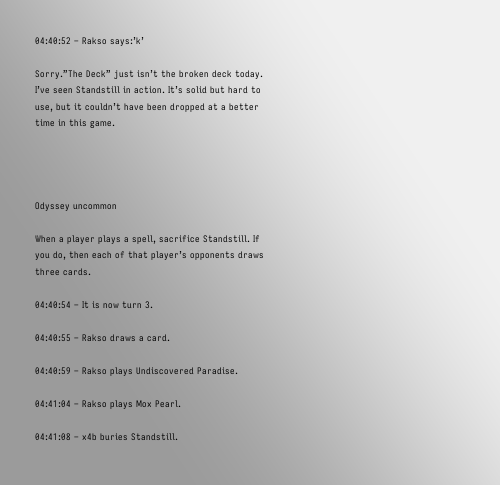04:40:52 – Rakso says:’k’

Sorry.”The Deck” just isn’t the broken deck today. I’ve seen Standstill in action. It’s solid but hard to use, but it couldn’t have been dropped at a better time in this game.




Odyssey uncommon

When a player plays a spell, sacrifice Standstill. If you do, then each of that player’s opponents draws three cards.

04:40:54 – It is now turn 3.

04:40:55 – Rakso draws a card.

04:40:59 – Rakso plays Undiscovered Paradise.

04:41:04 – Rakso plays Mox Pearl.

04:41:08 – x4b buries Standstill.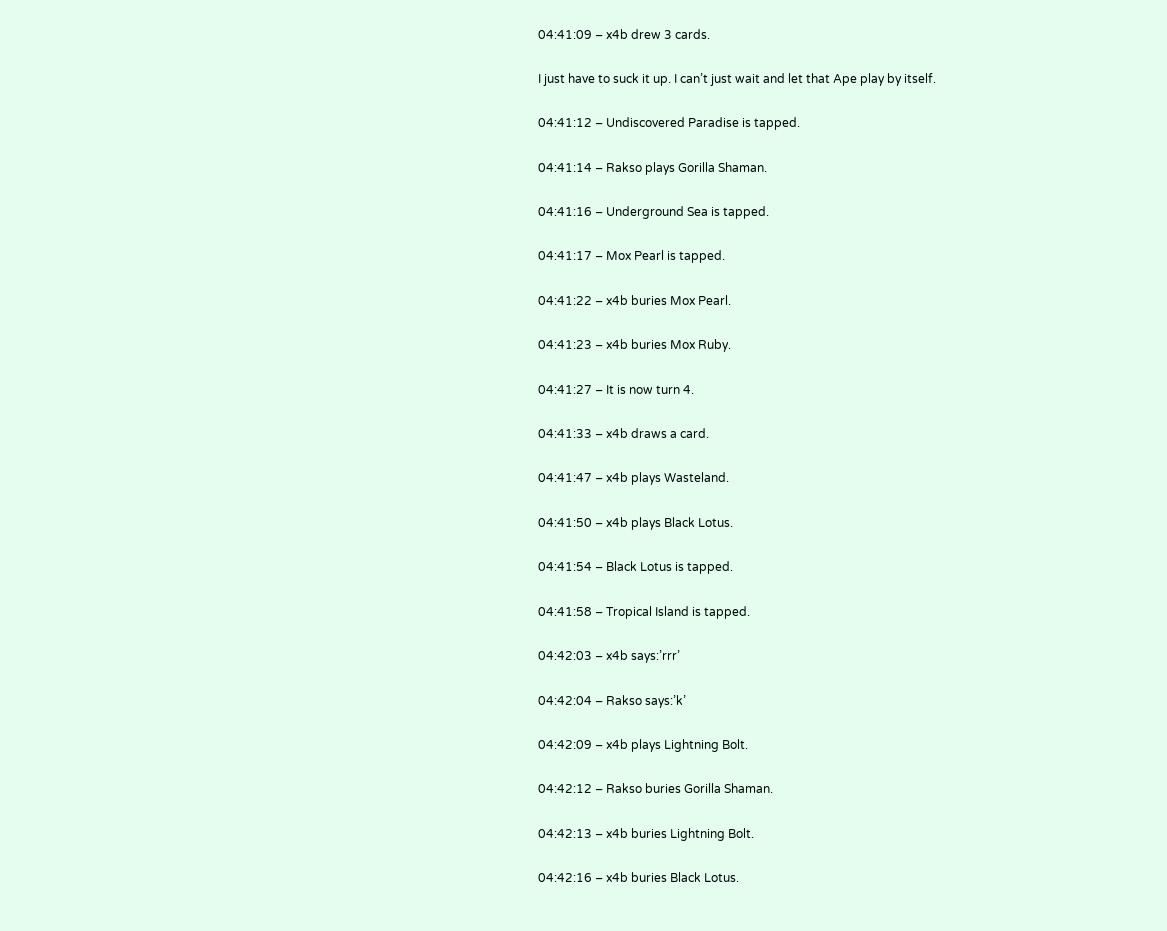04:41:09 – x4b drew 3 cards.

I just have to suck it up. I can’t just wait and let that Ape play by itself.

04:41:12 – Undiscovered Paradise is tapped.

04:41:14 – Rakso plays Gorilla Shaman.

04:41:16 – Underground Sea is tapped.

04:41:17 – Mox Pearl is tapped.

04:41:22 – x4b buries Mox Pearl.

04:41:23 – x4b buries Mox Ruby.

04:41:27 – It is now turn 4.

04:41:33 – x4b draws a card.

04:41:47 – x4b plays Wasteland.

04:41:50 – x4b plays Black Lotus.

04:41:54 – Black Lotus is tapped.

04:41:58 – Tropical Island is tapped.

04:42:03 – x4b says:’rrr’

04:42:04 – Rakso says:’k’

04:42:09 – x4b plays Lightning Bolt.

04:42:12 – Rakso buries Gorilla Shaman.

04:42:13 – x4b buries Lightning Bolt.

04:42:16 – x4b buries Black Lotus.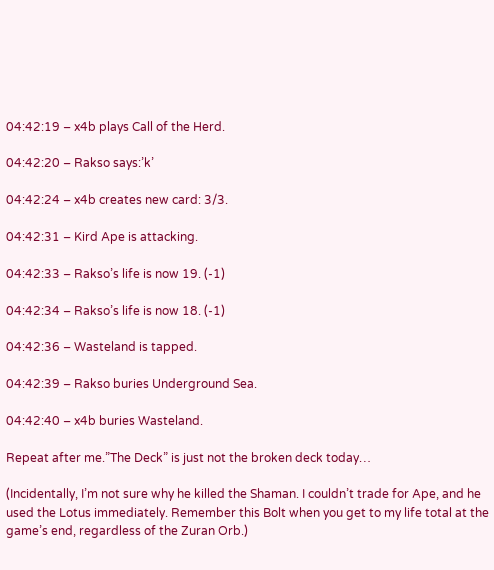04:42:19 – x4b plays Call of the Herd.

04:42:20 – Rakso says:’k’

04:42:24 – x4b creates new card: 3/3.

04:42:31 – Kird Ape is attacking.

04:42:33 – Rakso’s life is now 19. (-1)

04:42:34 – Rakso’s life is now 18. (-1)

04:42:36 – Wasteland is tapped.

04:42:39 – Rakso buries Underground Sea.

04:42:40 – x4b buries Wasteland.

Repeat after me.”The Deck” is just not the broken deck today…

(Incidentally, I’m not sure why he killed the Shaman. I couldn’t trade for Ape, and he used the Lotus immediately. Remember this Bolt when you get to my life total at the game’s end, regardless of the Zuran Orb.)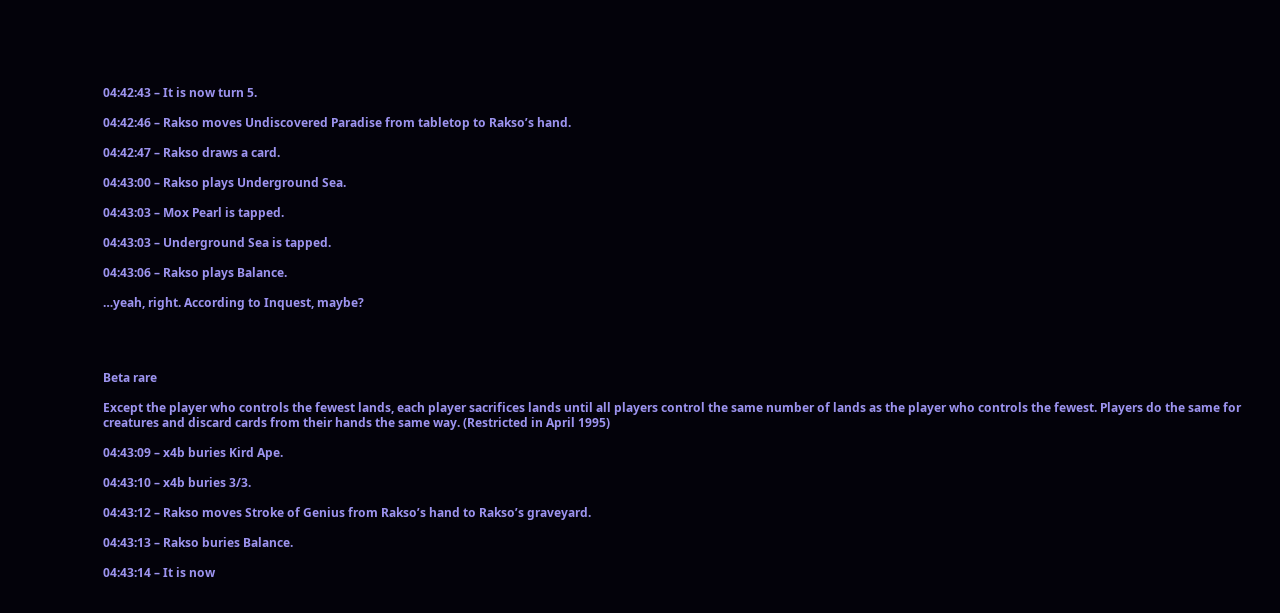04:42:43 – It is now turn 5.

04:42:46 – Rakso moves Undiscovered Paradise from tabletop to Rakso’s hand.

04:42:47 – Rakso draws a card.

04:43:00 – Rakso plays Underground Sea.

04:43:03 – Mox Pearl is tapped.

04:43:03 – Underground Sea is tapped.

04:43:06 – Rakso plays Balance.

…yeah, right. According to Inquest, maybe?




Beta rare

Except the player who controls the fewest lands, each player sacrifices lands until all players control the same number of lands as the player who controls the fewest. Players do the same for creatures and discard cards from their hands the same way. (Restricted in April 1995)

04:43:09 – x4b buries Kird Ape.

04:43:10 – x4b buries 3/3.

04:43:12 – Rakso moves Stroke of Genius from Rakso’s hand to Rakso’s graveyard.

04:43:13 – Rakso buries Balance.

04:43:14 – It is now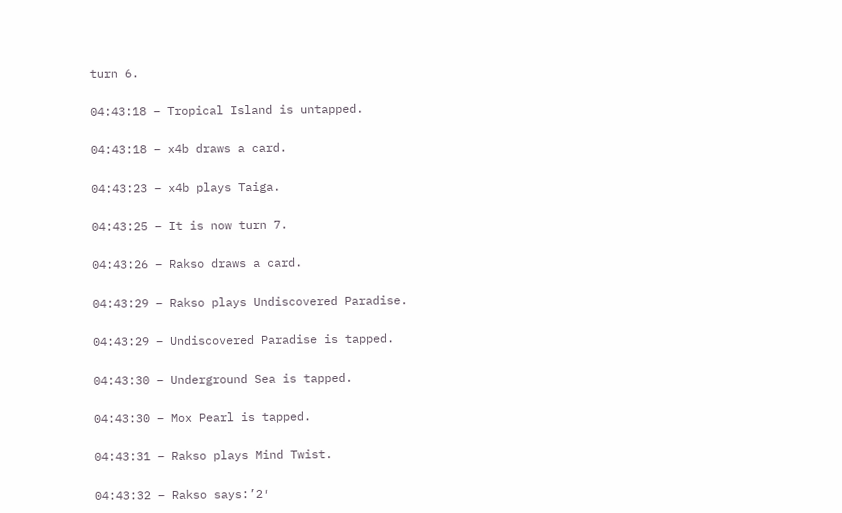turn 6.

04:43:18 – Tropical Island is untapped.

04:43:18 – x4b draws a card.

04:43:23 – x4b plays Taiga.

04:43:25 – It is now turn 7.

04:43:26 – Rakso draws a card.

04:43:29 – Rakso plays Undiscovered Paradise.

04:43:29 – Undiscovered Paradise is tapped.

04:43:30 – Underground Sea is tapped.

04:43:30 – Mox Pearl is tapped.

04:43:31 – Rakso plays Mind Twist.

04:43:32 – Rakso says:’2′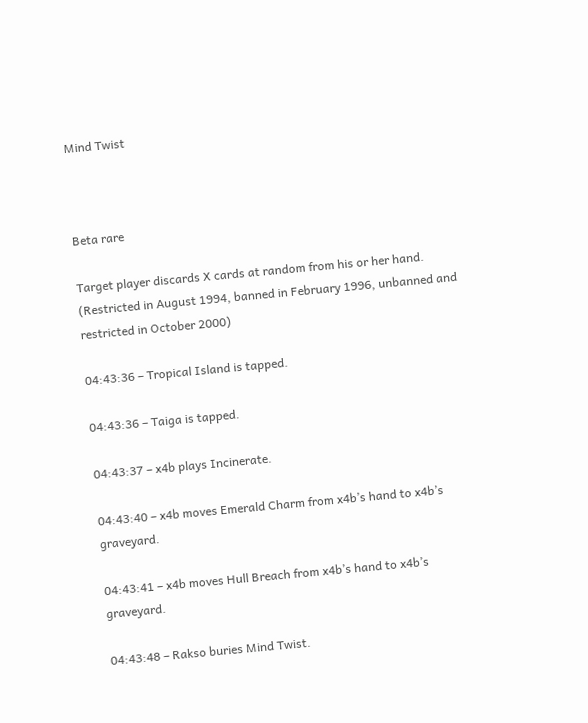Mind Twist



Beta rare

Target player discards X cards at random from his or her hand. (Restricted in August 1994, banned in February 1996, unbanned and restricted in October 2000)

04:43:36 – Tropical Island is tapped.

04:43:36 – Taiga is tapped.

04:43:37 – x4b plays Incinerate.

04:43:40 – x4b moves Emerald Charm from x4b’s hand to x4b’s graveyard.

04:43:41 – x4b moves Hull Breach from x4b’s hand to x4b’s graveyard.

04:43:48 – Rakso buries Mind Twist.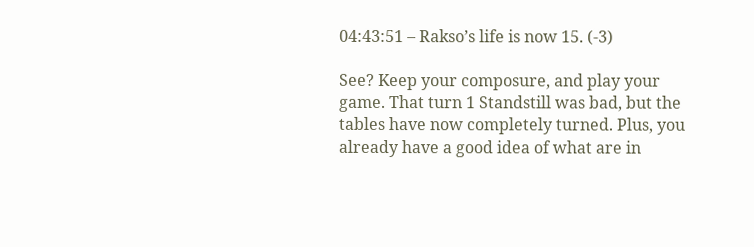04:43:51 – Rakso’s life is now 15. (-3)

See? Keep your composure, and play your game. That turn 1 Standstill was bad, but the tables have now completely turned. Plus, you already have a good idea of what are in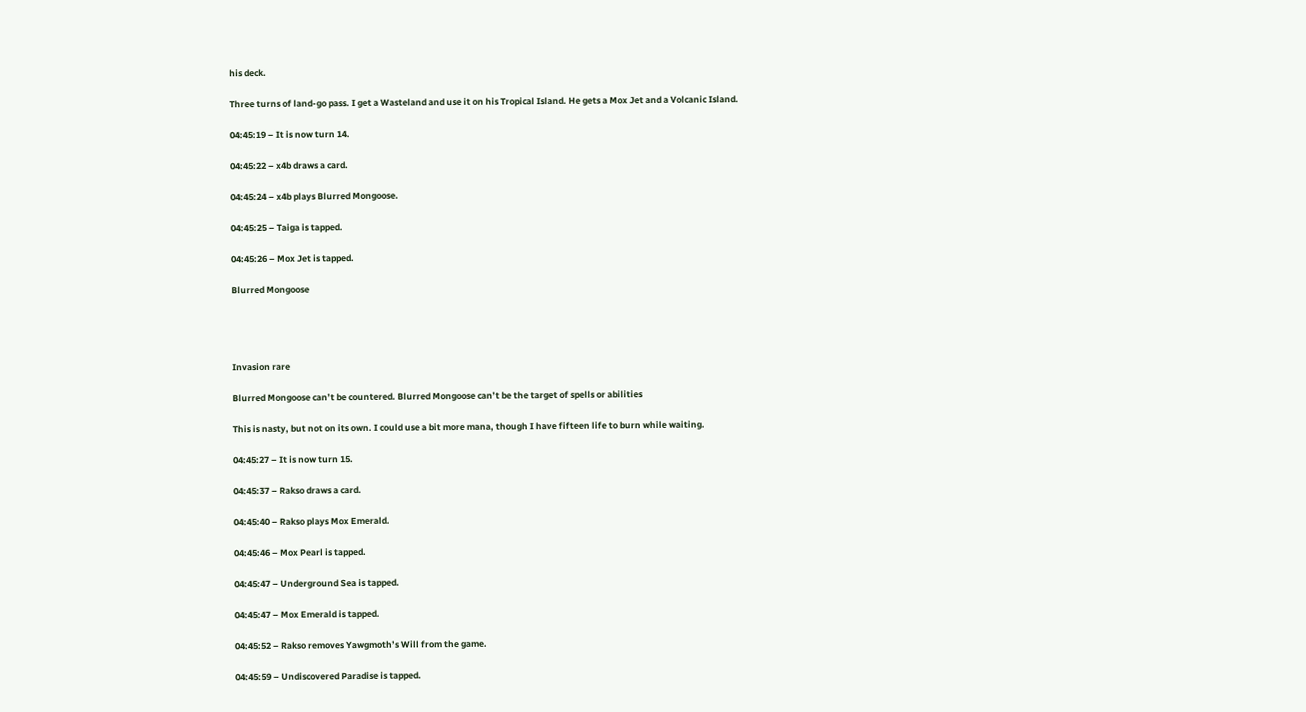his deck.

Three turns of land-go pass. I get a Wasteland and use it on his Tropical Island. He gets a Mox Jet and a Volcanic Island.

04:45:19 – It is now turn 14.

04:45:22 – x4b draws a card.

04:45:24 – x4b plays Blurred Mongoose.

04:45:25 – Taiga is tapped.

04:45:26 – Mox Jet is tapped.

Blurred Mongoose




Invasion rare

Blurred Mongoose can’t be countered. Blurred Mongoose can’t be the target of spells or abilities

This is nasty, but not on its own. I could use a bit more mana, though I have fifteen life to burn while waiting.

04:45:27 – It is now turn 15.

04:45:37 – Rakso draws a card.

04:45:40 – Rakso plays Mox Emerald.

04:45:46 – Mox Pearl is tapped.

04:45:47 – Underground Sea is tapped.

04:45:47 – Mox Emerald is tapped.

04:45:52 – Rakso removes Yawgmoth’s Will from the game.

04:45:59 – Undiscovered Paradise is tapped.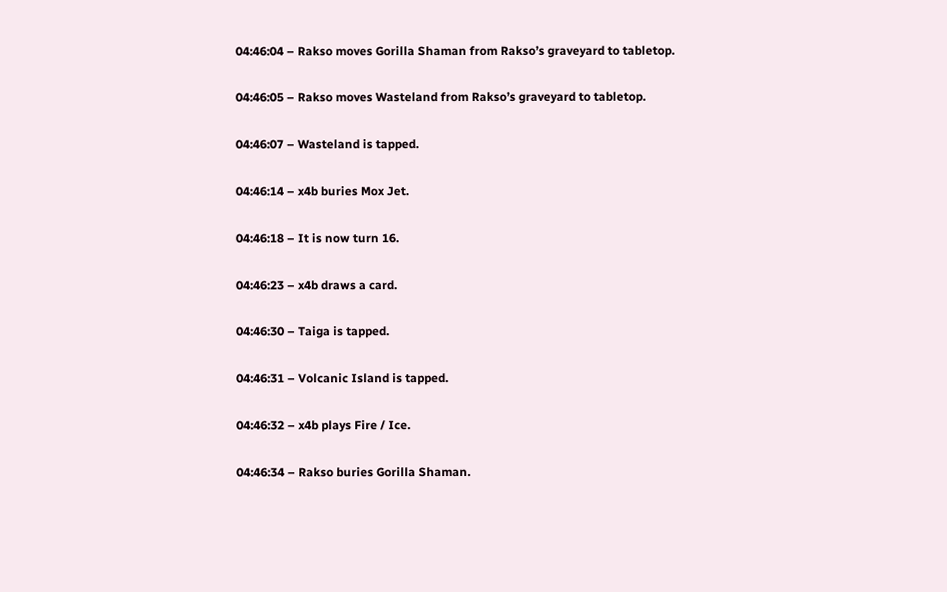04:46:04 – Rakso moves Gorilla Shaman from Rakso’s graveyard to tabletop.

04:46:05 – Rakso moves Wasteland from Rakso’s graveyard to tabletop.

04:46:07 – Wasteland is tapped.

04:46:14 – x4b buries Mox Jet.

04:46:18 – It is now turn 16.

04:46:23 – x4b draws a card.

04:46:30 – Taiga is tapped.

04:46:31 – Volcanic Island is tapped.

04:46:32 – x4b plays Fire / Ice.

04:46:34 – Rakso buries Gorilla Shaman.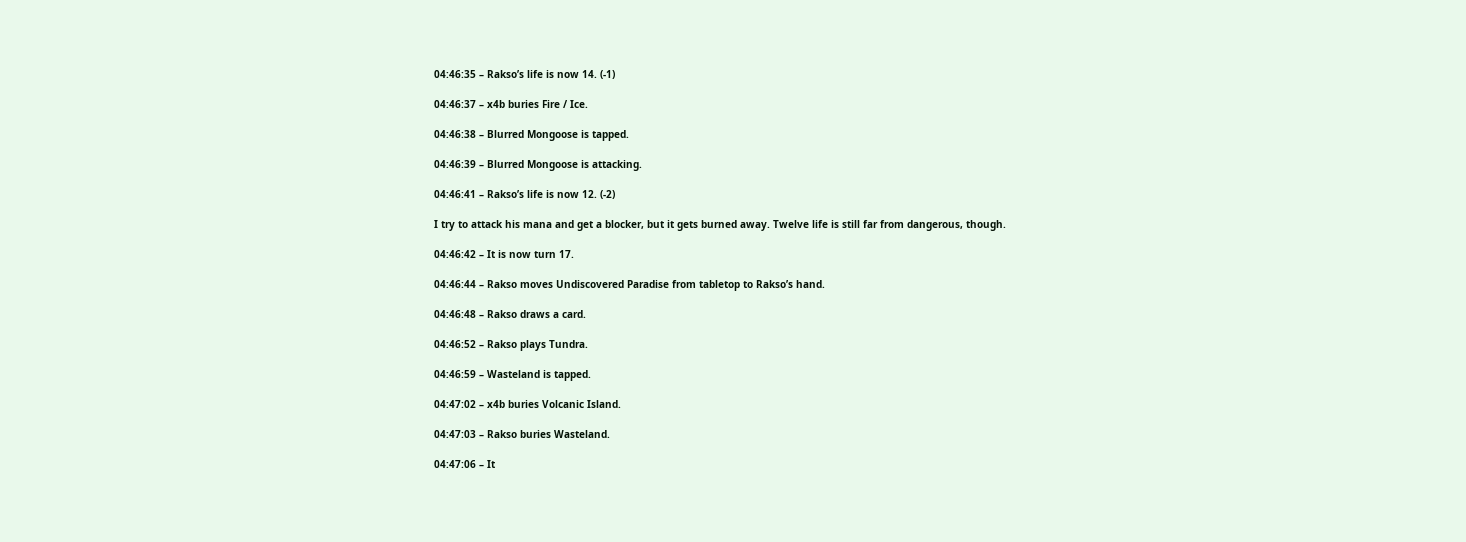04:46:35 – Rakso’s life is now 14. (-1)

04:46:37 – x4b buries Fire / Ice.

04:46:38 – Blurred Mongoose is tapped.

04:46:39 – Blurred Mongoose is attacking.

04:46:41 – Rakso’s life is now 12. (-2)

I try to attack his mana and get a blocker, but it gets burned away. Twelve life is still far from dangerous, though.

04:46:42 – It is now turn 17.

04:46:44 – Rakso moves Undiscovered Paradise from tabletop to Rakso’s hand.

04:46:48 – Rakso draws a card.

04:46:52 – Rakso plays Tundra.

04:46:59 – Wasteland is tapped.

04:47:02 – x4b buries Volcanic Island.

04:47:03 – Rakso buries Wasteland.

04:47:06 – It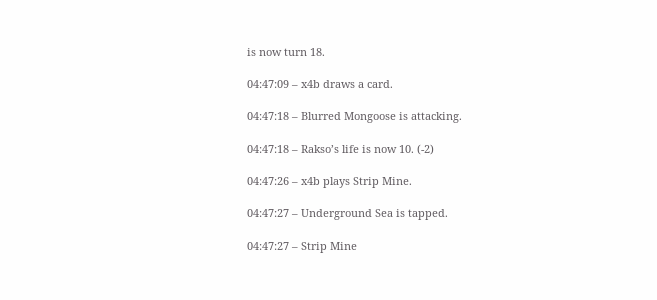is now turn 18.

04:47:09 – x4b draws a card.

04:47:18 – Blurred Mongoose is attacking.

04:47:18 – Rakso’s life is now 10. (-2)

04:47:26 – x4b plays Strip Mine.

04:47:27 – Underground Sea is tapped.

04:47:27 – Strip Mine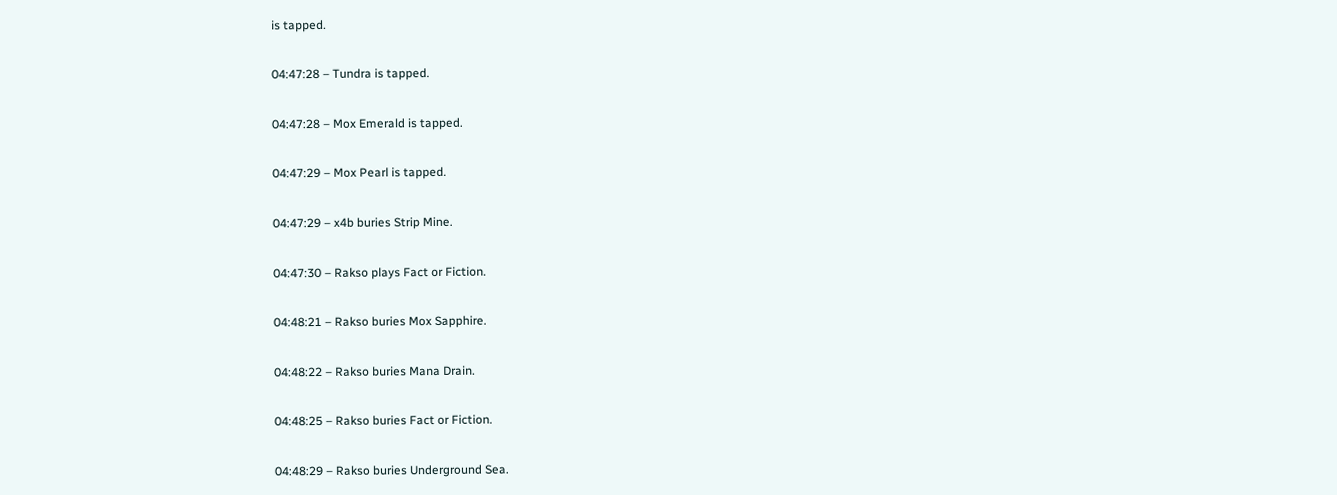is tapped.

04:47:28 – Tundra is tapped.

04:47:28 – Mox Emerald is tapped.

04:47:29 – Mox Pearl is tapped.

04:47:29 – x4b buries Strip Mine.

04:47:30 – Rakso plays Fact or Fiction.

04:48:21 – Rakso buries Mox Sapphire.

04:48:22 – Rakso buries Mana Drain.

04:48:25 – Rakso buries Fact or Fiction.

04:48:29 – Rakso buries Underground Sea.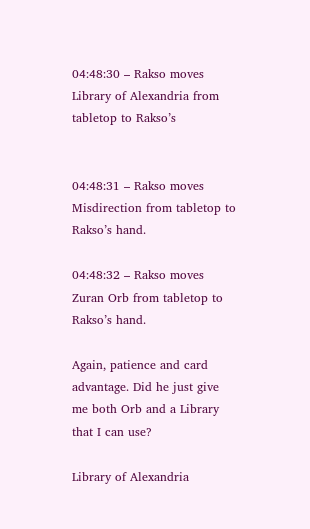04:48:30 – Rakso moves Library of Alexandria from tabletop to Rakso’s


04:48:31 – Rakso moves Misdirection from tabletop to Rakso’s hand.

04:48:32 – Rakso moves Zuran Orb from tabletop to Rakso’s hand.

Again, patience and card advantage. Did he just give me both Orb and a Library that I can use?

Library of Alexandria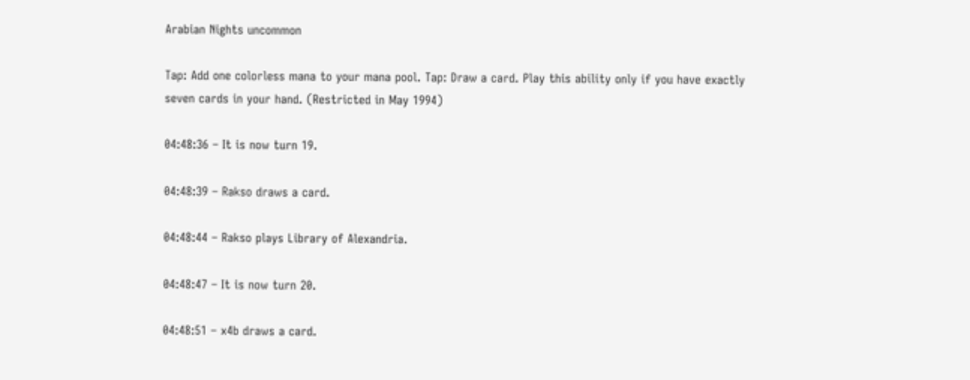Arabian Nights uncommon

Tap: Add one colorless mana to your mana pool. Tap: Draw a card. Play this ability only if you have exactly seven cards in your hand. (Restricted in May 1994)

04:48:36 – It is now turn 19.

04:48:39 – Rakso draws a card.

04:48:44 – Rakso plays Library of Alexandria.

04:48:47 – It is now turn 20.

04:48:51 – x4b draws a card.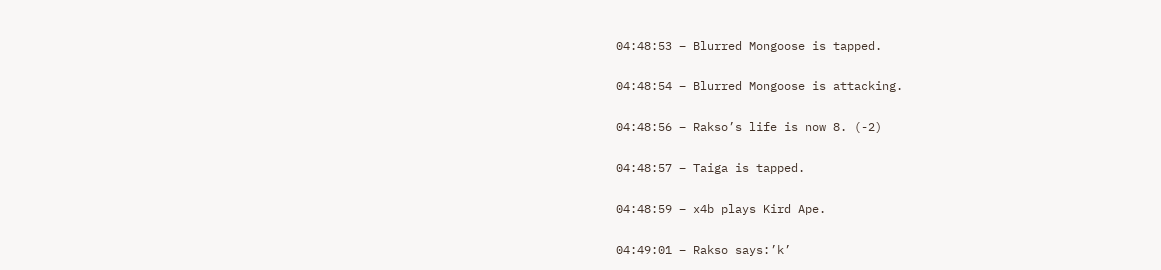04:48:53 – Blurred Mongoose is tapped.

04:48:54 – Blurred Mongoose is attacking.

04:48:56 – Rakso’s life is now 8. (-2)

04:48:57 – Taiga is tapped.

04:48:59 – x4b plays Kird Ape.

04:49:01 – Rakso says:’k’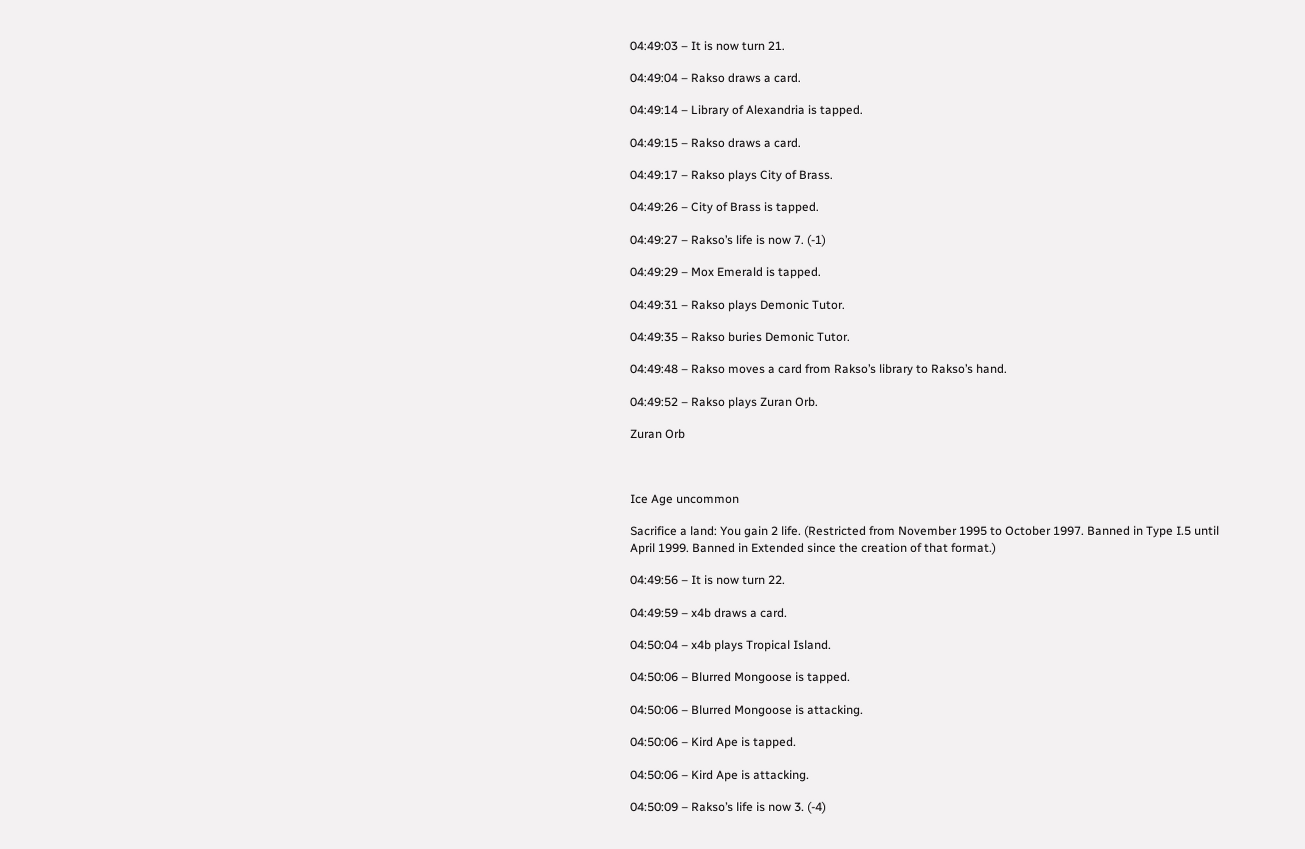04:49:03 – It is now turn 21.

04:49:04 – Rakso draws a card.

04:49:14 – Library of Alexandria is tapped.

04:49:15 – Rakso draws a card.

04:49:17 – Rakso plays City of Brass.

04:49:26 – City of Brass is tapped.

04:49:27 – Rakso’s life is now 7. (-1)

04:49:29 – Mox Emerald is tapped.

04:49:31 – Rakso plays Demonic Tutor.

04:49:35 – Rakso buries Demonic Tutor.

04:49:48 – Rakso moves a card from Rakso’s library to Rakso’s hand.

04:49:52 – Rakso plays Zuran Orb.

Zuran Orb



Ice Age uncommon

Sacrifice a land: You gain 2 life. (Restricted from November 1995 to October 1997. Banned in Type I.5 until April 1999. Banned in Extended since the creation of that format.)

04:49:56 – It is now turn 22.

04:49:59 – x4b draws a card.

04:50:04 – x4b plays Tropical Island.

04:50:06 – Blurred Mongoose is tapped.

04:50:06 – Blurred Mongoose is attacking.

04:50:06 – Kird Ape is tapped.

04:50:06 – Kird Ape is attacking.

04:50:09 – Rakso’s life is now 3. (-4)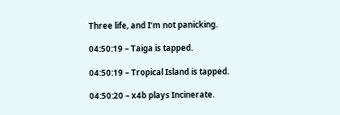Three life, and I’m not panicking.

04:50:19 – Taiga is tapped.

04:50:19 – Tropical Island is tapped.

04:50:20 – x4b plays Incinerate.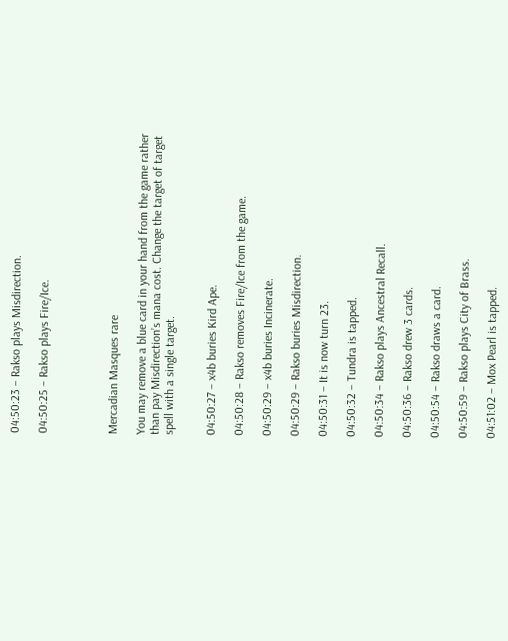04:50:23 – Rakso plays Misdirection.

04:50:25 – Rakso plays Fire/Ice.




Mercadian Masques rare

You may remove a blue card in your hand from the game rather than pay Misdirection’s mana cost. Change the target of target spell with a single target.


04:50:27 – x4b buries Kird Ape.

04:50:28 – Rakso removes Fire/Ice from the game.

04:50:29 – x4b buries Incinerate.

04:50:29 – Rakso buries Misdirection.

04:50:31 – It is now turn 23.

04:50:32 – Tundra is tapped.

04:50:34 – Rakso plays Ancestral Recall.

04:50:36 – Rakso drew 3 cards.

04:50:54 – Rakso draws a card.

04:50:59 – Rakso plays City of Brass.

04:51:02 – Mox Pearl is tapped.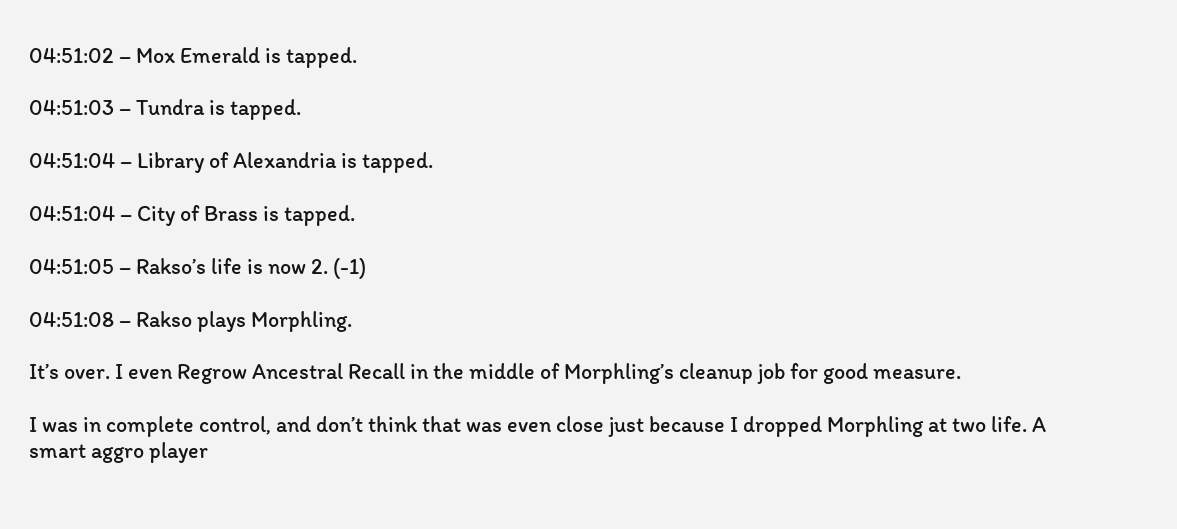04:51:02 – Mox Emerald is tapped.

04:51:03 – Tundra is tapped.

04:51:04 – Library of Alexandria is tapped.

04:51:04 – City of Brass is tapped.

04:51:05 – Rakso’s life is now 2. (-1)

04:51:08 – Rakso plays Morphling.

It’s over. I even Regrow Ancestral Recall in the middle of Morphling’s cleanup job for good measure.

I was in complete control, and don’t think that was even close just because I dropped Morphling at two life. A smart aggro player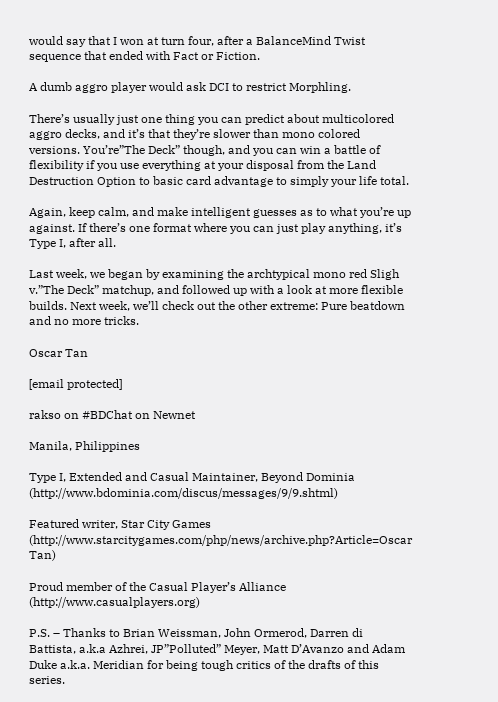would say that I won at turn four, after a BalanceMind Twist sequence that ended with Fact or Fiction.

A dumb aggro player would ask DCI to restrict Morphling.

There’s usually just one thing you can predict about multicolored aggro decks, and it’s that they’re slower than mono colored versions. You’re”The Deck” though, and you can win a battle of flexibility if you use everything at your disposal from the Land Destruction Option to basic card advantage to simply your life total.

Again, keep calm, and make intelligent guesses as to what you’re up against. If there’s one format where you can just play anything, it’s Type I, after all.

Last week, we began by examining the archtypical mono red Sligh v.”The Deck” matchup, and followed up with a look at more flexible builds. Next week, we’ll check out the other extreme: Pure beatdown and no more tricks.

Oscar Tan

[email protected]

rakso on #BDChat on Newnet

Manila, Philippines

Type I, Extended and Casual Maintainer, Beyond Dominia (http://www.bdominia.com/discus/messages/9/9.shtml)

Featured writer, Star City Games (http://www.starcitygames.com/php/news/archive.php?Article=Oscar Tan)

Proud member of the Casual Player’s Alliance (http://www.casualplayers.org)

P.S. – Thanks to Brian Weissman, John Ormerod, Darren di Battista, a.k.a Azhrei, JP”Polluted” Meyer, Matt D’Avanzo and Adam Duke a.k.a. Meridian for being tough critics of the drafts of this series.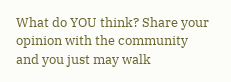What do YOU think? Share your
opinion with the community
and you just may walk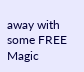away with some FREE Magic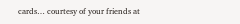cards… courtesy of your friends at